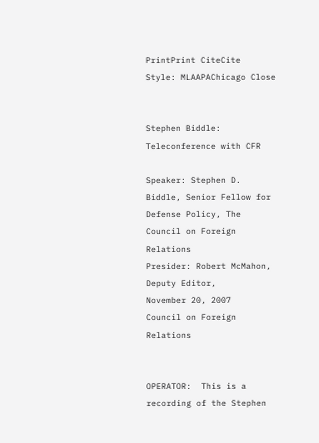PrintPrint CiteCite
Style: MLAAPAChicago Close


Stephen Biddle: Teleconference with CFR

Speaker: Stephen D. Biddle, Senior Fellow for Defense Policy, The Council on Foreign Relations
Presider: Robert McMahon, Deputy Editor,
November 20, 2007
Council on Foreign Relations


OPERATOR:  This is a recording of the Stephen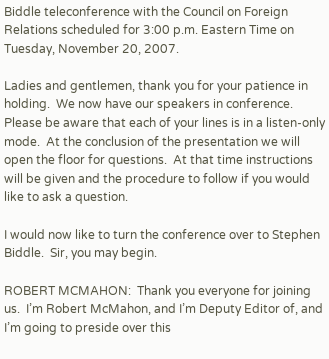Biddle teleconference with the Council on Foreign Relations scheduled for 3:00 p.m. Eastern Time on Tuesday, November 20, 2007.

Ladies and gentlemen, thank you for your patience in holding.  We now have our speakers in conference.  Please be aware that each of your lines is in a listen-only mode.  At the conclusion of the presentation we will open the floor for questions.  At that time instructions will be given and the procedure to follow if you would like to ask a question.

I would now like to turn the conference over to Stephen Biddle.  Sir, you may begin.

ROBERT MCMAHON:  Thank you everyone for joining us.  I’m Robert McMahon, and I’m Deputy Editor of, and I’m going to preside over this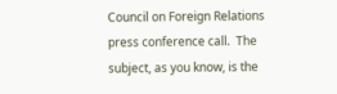Council on Foreign Relations press conference call.  The subject, as you know, is the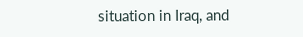situation in Iraq, and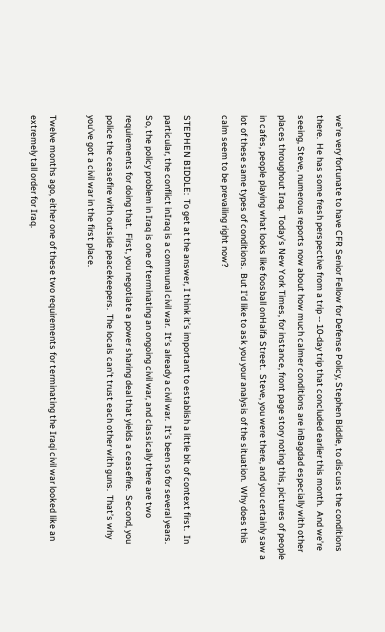we’re very fortunate to have CFR Senior Fellow for Defense Policy, Stephen Biddle, to discuss the conditions there.  He has some fresh perspective from a trip -- 10-day trip that concluded earlier this month.  And we’re seeing, Steve, numerous reports now about how much calmer conditions are inBagdad especially with other places throughout Iraq.  Today’s New York Times, for instance, front page story noting this, pictures of people in cafes, people playing what looks like foosball onHaifa Street.  Steve, you were there, and you certainly saw a lot of these same types of conditions.  But I’d like to ask you your analysis of the situation.  Why does this calm seem to be prevailing right now?

STEPHEN BIDDLE:  To get at the answer, I think it’s important to establish a little bit of context first.  In particular, the conflict inIraq is a communal civil war.  It’s already a civil war.  It’s been so for several years.  So, the policy problem in Iraq is one of terminating an ongoing civil war, and classically there are two requirements for doing that.  First, you negotiate a power sharing deal that yields a ceasefire.  Second, you police the ceasefire with outside peacekeepers.  The locals can't trust each other with guns.  That’s why you’ve got a civil war in the first place.

Twelve months ago, either one of these two requirements for terminating the Iraqi civil war looked like an extremely tall order for Iraq.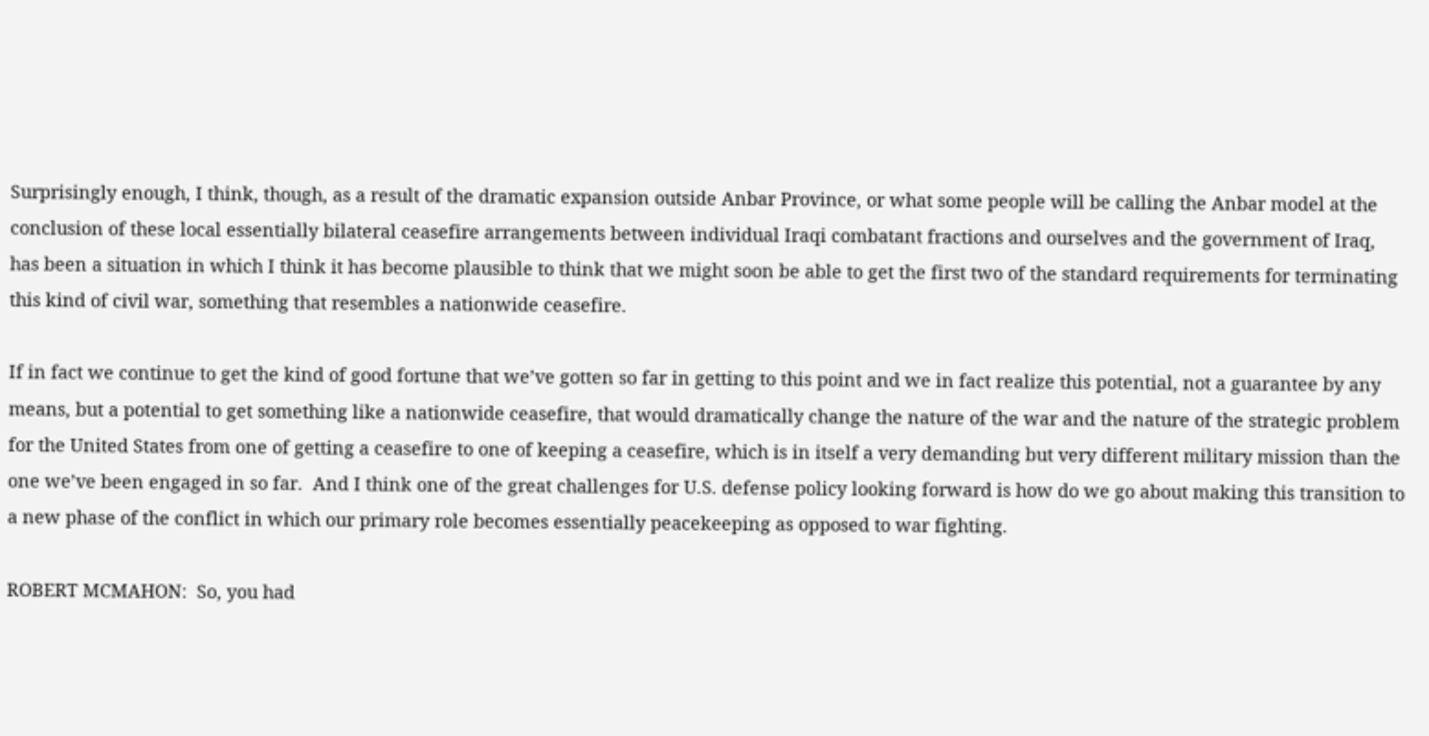Surprisingly enough, I think, though, as a result of the dramatic expansion outside Anbar Province, or what some people will be calling the Anbar model at the conclusion of these local essentially bilateral ceasefire arrangements between individual Iraqi combatant fractions and ourselves and the government of Iraq, has been a situation in which I think it has become plausible to think that we might soon be able to get the first two of the standard requirements for terminating this kind of civil war, something that resembles a nationwide ceasefire.

If in fact we continue to get the kind of good fortune that we’ve gotten so far in getting to this point and we in fact realize this potential, not a guarantee by any means, but a potential to get something like a nationwide ceasefire, that would dramatically change the nature of the war and the nature of the strategic problem for the United States from one of getting a ceasefire to one of keeping a ceasefire, which is in itself a very demanding but very different military mission than the one we’ve been engaged in so far.  And I think one of the great challenges for U.S. defense policy looking forward is how do we go about making this transition to a new phase of the conflict in which our primary role becomes essentially peacekeeping as opposed to war fighting.

ROBERT MCMAHON:  So, you had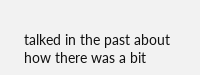talked in the past about how there was a bit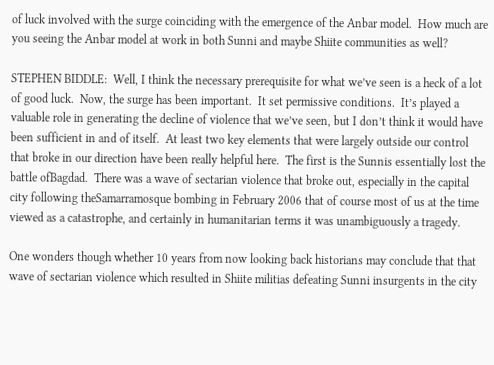of luck involved with the surge coinciding with the emergence of the Anbar model.  How much are you seeing the Anbar model at work in both Sunni and maybe Shiite communities as well?

STEPHEN BIDDLE:  Well, I think the necessary prerequisite for what we’ve seen is a heck of a lot of good luck.  Now, the surge has been important.  It set permissive conditions.  It’s played a valuable role in generating the decline of violence that we’ve seen, but I don’t think it would have been sufficient in and of itself.  At least two key elements that were largely outside our control that broke in our direction have been really helpful here.  The first is the Sunnis essentially lost the battle ofBagdad.  There was a wave of sectarian violence that broke out, especially in the capital city following theSamarramosque bombing in February 2006 that of course most of us at the time viewed as a catastrophe, and certainly in humanitarian terms it was unambiguously a tragedy.

One wonders though whether 10 years from now looking back historians may conclude that that wave of sectarian violence which resulted in Shiite militias defeating Sunni insurgents in the city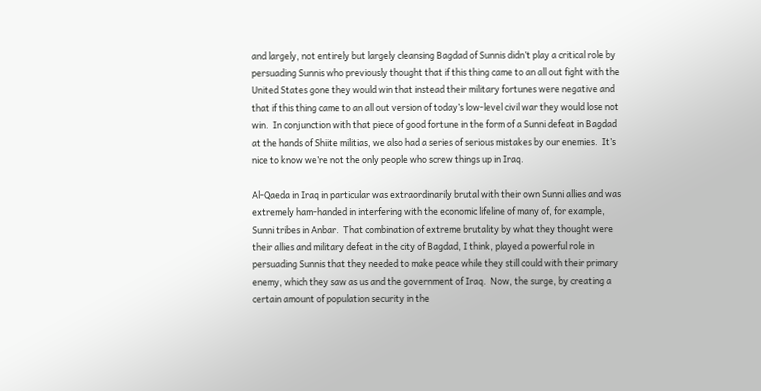and largely, not entirely but largely cleansing Bagdad of Sunnis didn’t play a critical role by persuading Sunnis who previously thought that if this thing came to an all out fight with the United States gone they would win that instead their military fortunes were negative and that if this thing came to an all out version of today’s low-level civil war they would lose not win.  In conjunction with that piece of good fortune in the form of a Sunni defeat in Bagdad at the hands of Shiite militias, we also had a series of serious mistakes by our enemies.  It’s nice to know we’re not the only people who screw things up in Iraq.

Al-Qaeda in Iraq in particular was extraordinarily brutal with their own Sunni allies and was extremely ham-handed in interfering with the economic lifeline of many of, for example, Sunni tribes in Anbar.  That combination of extreme brutality by what they thought were their allies and military defeat in the city of Bagdad, I think, played a powerful role in persuading Sunnis that they needed to make peace while they still could with their primary enemy, which they saw as us and the government of Iraq.  Now, the surge, by creating a certain amount of population security in the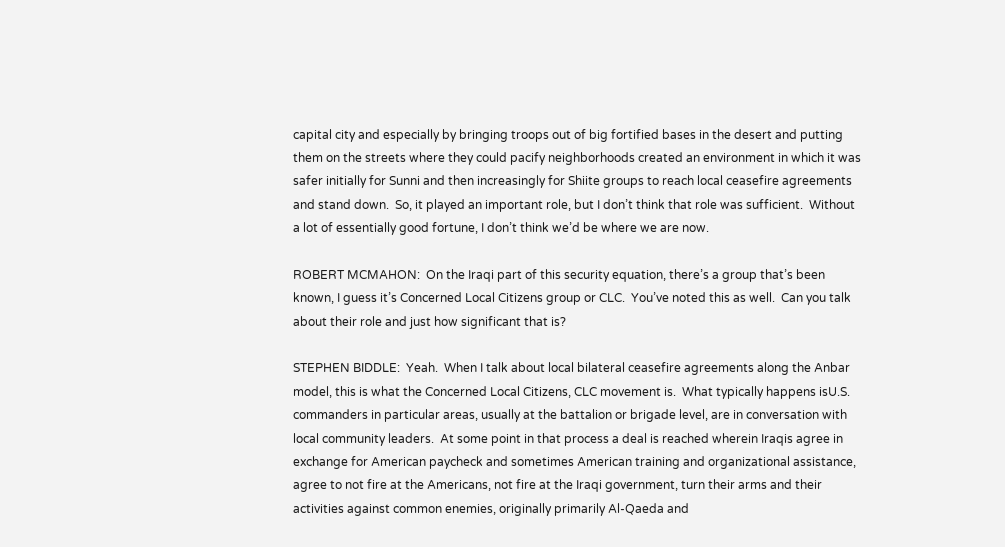capital city and especially by bringing troops out of big fortified bases in the desert and putting them on the streets where they could pacify neighborhoods created an environment in which it was safer initially for Sunni and then increasingly for Shiite groups to reach local ceasefire agreements and stand down.  So, it played an important role, but I don’t think that role was sufficient.  Without a lot of essentially good fortune, I don’t think we’d be where we are now.

ROBERT MCMAHON:  On the Iraqi part of this security equation, there’s a group that’s been known, I guess it’s Concerned Local Citizens group or CLC.  You’ve noted this as well.  Can you talk about their role and just how significant that is?

STEPHEN BIDDLE:  Yeah.  When I talk about local bilateral ceasefire agreements along the Anbar model, this is what the Concerned Local Citizens, CLC movement is.  What typically happens isU.S. commanders in particular areas, usually at the battalion or brigade level, are in conversation with local community leaders.  At some point in that process a deal is reached wherein Iraqis agree in exchange for American paycheck and sometimes American training and organizational assistance, agree to not fire at the Americans, not fire at the Iraqi government, turn their arms and their activities against common enemies, originally primarily Al-Qaeda and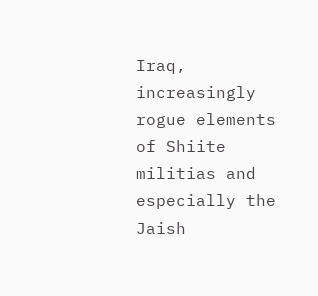Iraq, increasingly rogue elements of Shiite militias and especially the Jaish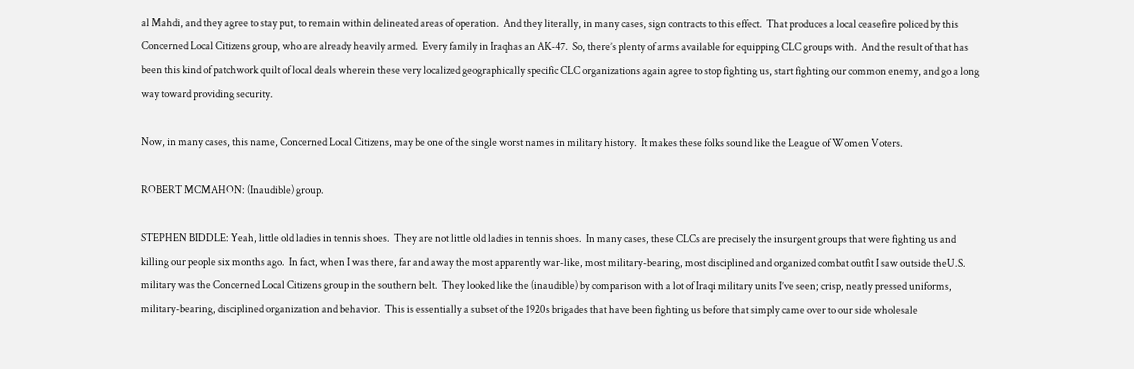al Mahdi, and they agree to stay put, to remain within delineated areas of operation.  And they literally, in many cases, sign contracts to this effect.  That produces a local ceasefire policed by this Concerned Local Citizens group, who are already heavily armed.  Every family in Iraqhas an AK-47.  So, there’s plenty of arms available for equipping CLC groups with.  And the result of that has been this kind of patchwork quilt of local deals wherein these very localized geographically specific CLC organizations again agree to stop fighting us, start fighting our common enemy, and go a long way toward providing security.

Now, in many cases, this name, Concerned Local Citizens, may be one of the single worst names in military history.  It makes these folks sound like the League of Women Voters.

ROBERT MCMAHON: (Inaudible) group.

STEPHEN BIDDLE: Yeah, little old ladies in tennis shoes.  They are not little old ladies in tennis shoes.  In many cases, these CLCs are precisely the insurgent groups that were fighting us and killing our people six months ago.  In fact, when I was there, far and away the most apparently war-like, most military-bearing, most disciplined and organized combat outfit I saw outside theU.S. military was the Concerned Local Citizens group in the southern belt.  They looked like the (inaudible) by comparison with a lot of Iraqi military units I’ve seen; crisp, neatly pressed uniforms, military-bearing, disciplined organization and behavior.  This is essentially a subset of the 1920s brigades that have been fighting us before that simply came over to our side wholesale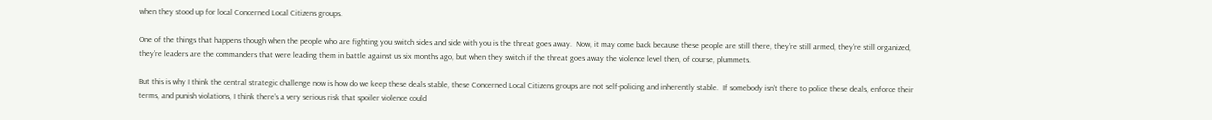when they stood up for local Concerned Local Citizens groups.

One of the things that happens though when the people who are fighting you switch sides and side with you is the threat goes away.  Now, it may come back because these people are still there, they’re still armed, they’re still organized, they’re leaders are the commanders that were leading them in battle against us six months ago, but when they switch if the threat goes away the violence level then, of course, plummets.

But this is why I think the central strategic challenge now is how do we keep these deals stable, these Concerned Local Citizens groups are not self-policing and inherently stable.  If somebody isn’t there to police these deals, enforce their terms, and punish violations, I think there’s a very serious risk that spoiler violence could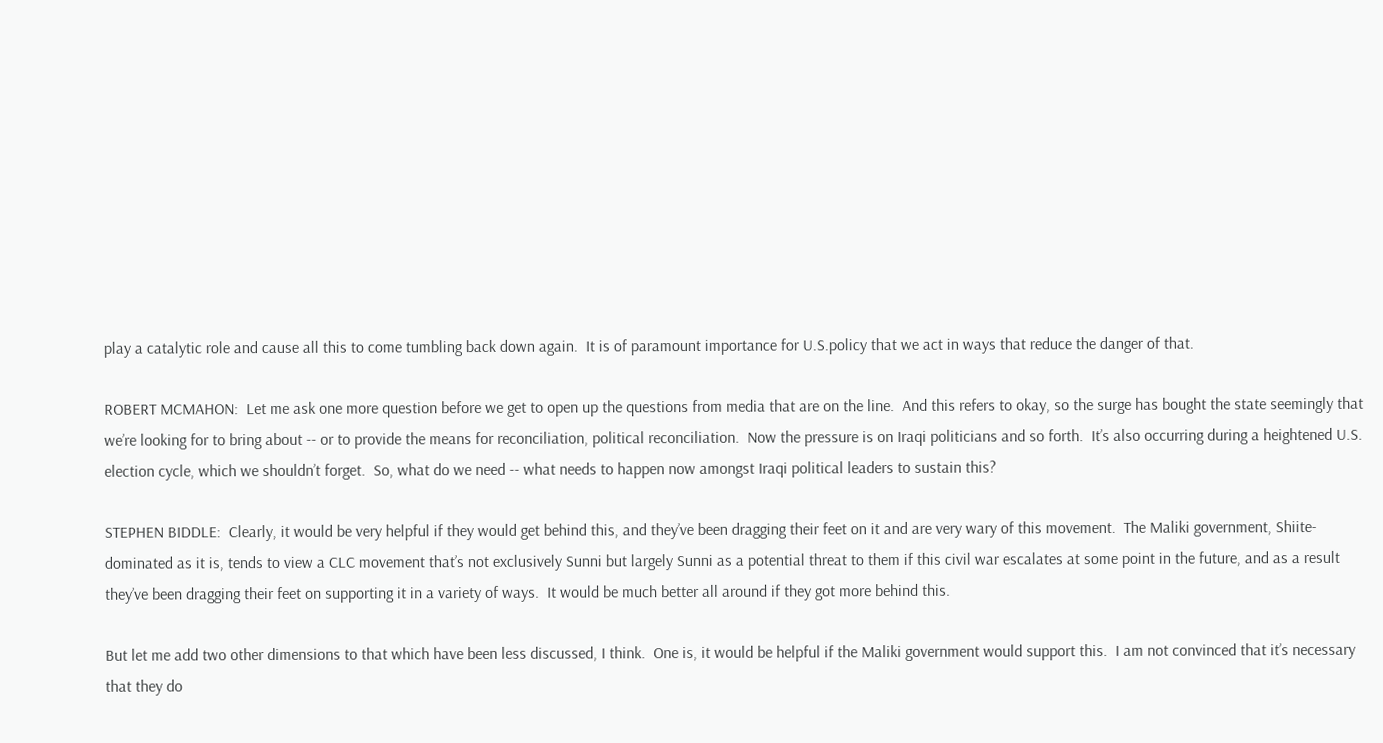play a catalytic role and cause all this to come tumbling back down again.  It is of paramount importance for U.S.policy that we act in ways that reduce the danger of that.

ROBERT MCMAHON:  Let me ask one more question before we get to open up the questions from media that are on the line.  And this refers to okay, so the surge has bought the state seemingly that we’re looking for to bring about -- or to provide the means for reconciliation, political reconciliation.  Now the pressure is on Iraqi politicians and so forth.  It’s also occurring during a heightened U.S. election cycle, which we shouldn’t forget.  So, what do we need -- what needs to happen now amongst Iraqi political leaders to sustain this?

STEPHEN BIDDLE:  Clearly, it would be very helpful if they would get behind this, and they’ve been dragging their feet on it and are very wary of this movement.  The Maliki government, Shiite-dominated as it is, tends to view a CLC movement that’s not exclusively Sunni but largely Sunni as a potential threat to them if this civil war escalates at some point in the future, and as a result they’ve been dragging their feet on supporting it in a variety of ways.  It would be much better all around if they got more behind this.

But let me add two other dimensions to that which have been less discussed, I think.  One is, it would be helpful if the Maliki government would support this.  I am not convinced that it’s necessary that they do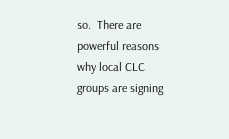so.  There are powerful reasons why local CLC groups are signing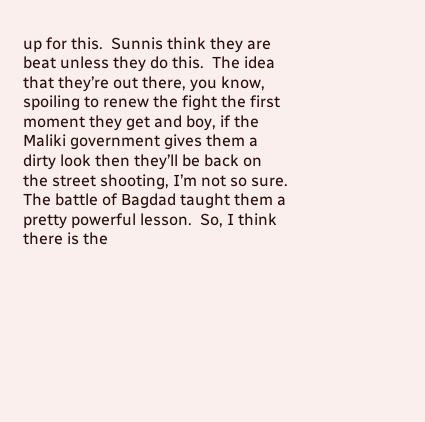up for this.  Sunnis think they are beat unless they do this.  The idea that they’re out there, you know, spoiling to renew the fight the first moment they get and boy, if the Maliki government gives them a dirty look then they’ll be back on the street shooting, I’m not so sure.  The battle of Bagdad taught them a pretty powerful lesson.  So, I think there is the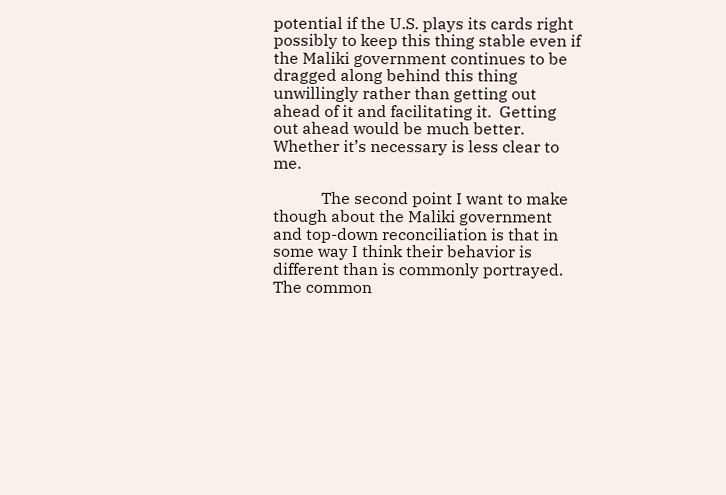potential if the U.S. plays its cards right possibly to keep this thing stable even if the Maliki government continues to be dragged along behind this thing unwillingly rather than getting out ahead of it and facilitating it.  Getting out ahead would be much better.  Whether it’s necessary is less clear to me.

            The second point I want to make though about the Maliki government and top-down reconciliation is that in some way I think their behavior is different than is commonly portrayed.  The common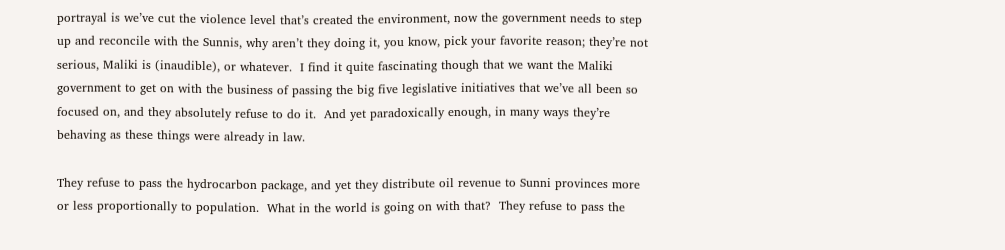portrayal is we’ve cut the violence level that’s created the environment, now the government needs to step up and reconcile with the Sunnis, why aren’t they doing it, you know, pick your favorite reason; they’re not serious, Maliki is (inaudible), or whatever.  I find it quite fascinating though that we want the Maliki government to get on with the business of passing the big five legislative initiatives that we’ve all been so focused on, and they absolutely refuse to do it.  And yet paradoxically enough, in many ways they’re behaving as these things were already in law.

They refuse to pass the hydrocarbon package, and yet they distribute oil revenue to Sunni provinces more or less proportionally to population.  What in the world is going on with that?  They refuse to pass the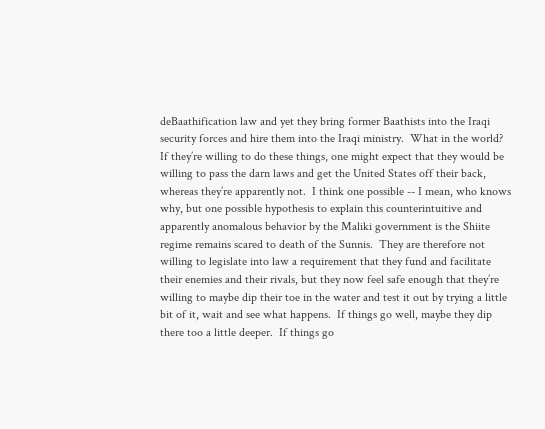deBaathification law and yet they bring former Baathists into the Iraqi security forces and hire them into the Iraqi ministry.  What in the world?  If they’re willing to do these things, one might expect that they would be willing to pass the darn laws and get the United States off their back, whereas they’re apparently not.  I think one possible -- I mean, who knows why, but one possible hypothesis to explain this counterintuitive and apparently anomalous behavior by the Maliki government is the Shiite regime remains scared to death of the Sunnis.  They are therefore not willing to legislate into law a requirement that they fund and facilitate their enemies and their rivals, but they now feel safe enough that they’re willing to maybe dip their toe in the water and test it out by trying a little bit of it, wait and see what happens.  If things go well, maybe they dip there too a little deeper.  If things go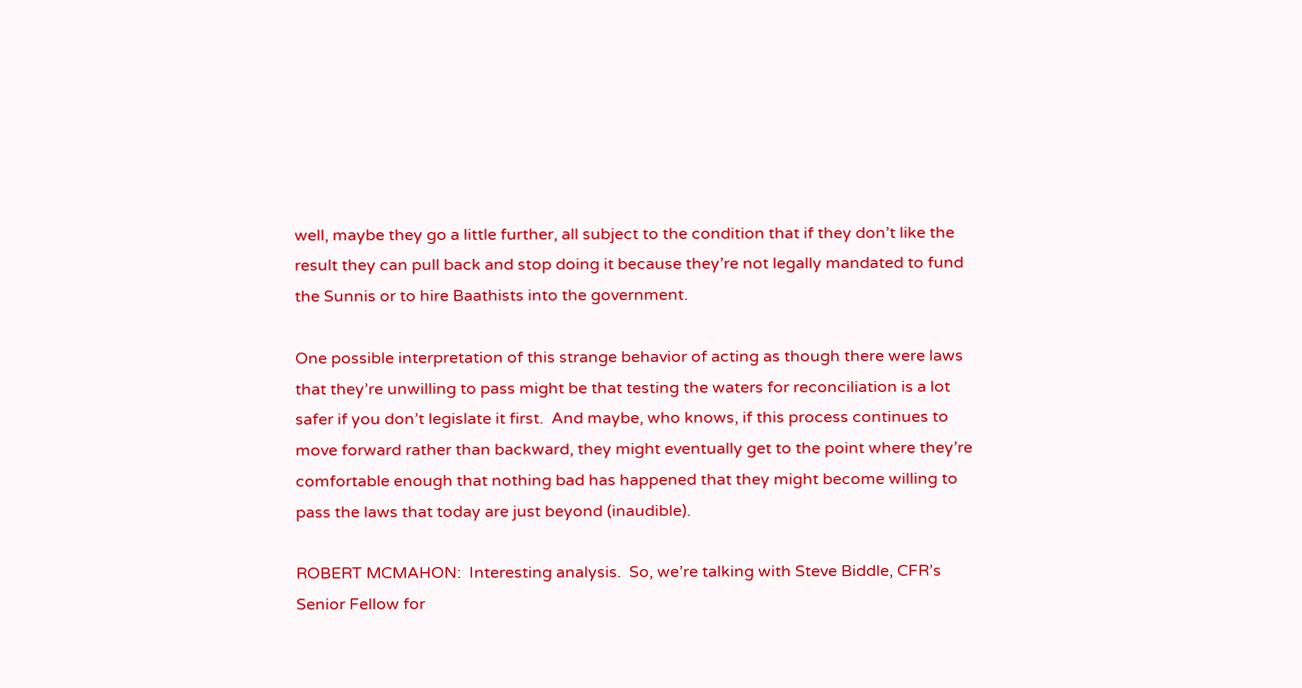well, maybe they go a little further, all subject to the condition that if they don’t like the result they can pull back and stop doing it because they’re not legally mandated to fund the Sunnis or to hire Baathists into the government.

One possible interpretation of this strange behavior of acting as though there were laws that they’re unwilling to pass might be that testing the waters for reconciliation is a lot safer if you don’t legislate it first.  And maybe, who knows, if this process continues to move forward rather than backward, they might eventually get to the point where they’re comfortable enough that nothing bad has happened that they might become willing to pass the laws that today are just beyond (inaudible).

ROBERT MCMAHON:  Interesting analysis.  So, we’re talking with Steve Biddle, CFR’s Senior Fellow for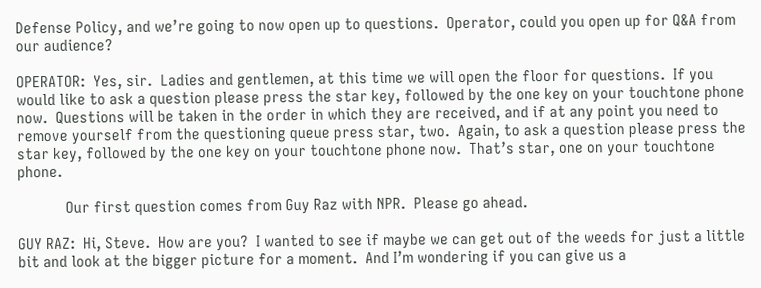Defense Policy, and we’re going to now open up to questions.  Operator, could you open up for Q&A from our audience?

OPERATOR:  Yes, sir.  Ladies and gentlemen, at this time we will open the floor for questions.  If you would like to ask a question please press the star key, followed by the one key on your touchtone phone now.  Questions will be taken in the order in which they are received, and if at any point you need to remove yourself from the questioning queue press star, two.  Again, to ask a question please press the star key, followed by the one key on your touchtone phone now.  That’s star, one on your touchtone phone.

            Our first question comes from Guy Raz with NPR.  Please go ahead.

GUY RAZ:  Hi, Steve.  How are you?  I wanted to see if maybe we can get out of the weeds for just a little bit and look at the bigger picture for a moment.  And I’m wondering if you can give us a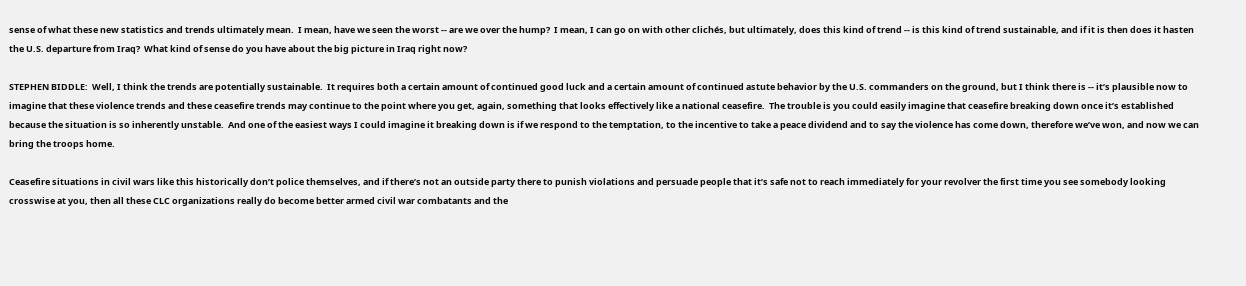sense of what these new statistics and trends ultimately mean.  I mean, have we seen the worst -- are we over the hump?  I mean, I can go on with other clichés, but ultimately, does this kind of trend -- is this kind of trend sustainable, and if it is then does it hasten the U.S. departure from Iraq?  What kind of sense do you have about the big picture in Iraq right now?

STEPHEN BIDDLE:  Well, I think the trends are potentially sustainable.  It requires both a certain amount of continued good luck and a certain amount of continued astute behavior by the U.S. commanders on the ground, but I think there is -- it’s plausible now to imagine that these violence trends and these ceasefire trends may continue to the point where you get, again, something that looks effectively like a national ceasefire.  The trouble is you could easily imagine that ceasefire breaking down once it’s established because the situation is so inherently unstable.  And one of the easiest ways I could imagine it breaking down is if we respond to the temptation, to the incentive to take a peace dividend and to say the violence has come down, therefore we’ve won, and now we can bring the troops home.

Ceasefire situations in civil wars like this historically don’t police themselves, and if there’s not an outside party there to punish violations and persuade people that it’s safe not to reach immediately for your revolver the first time you see somebody looking crosswise at you, then all these CLC organizations really do become better armed civil war combatants and the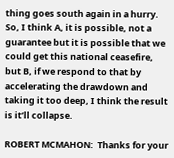thing goes south again in a hurry.  So, I think A, it is possible, not a guarantee but it is possible that we could get this national ceasefire, but B, if we respond to that by accelerating the drawdown and taking it too deep, I think the result is it’ll collapse.

ROBERT MCMAHON:  Thanks for your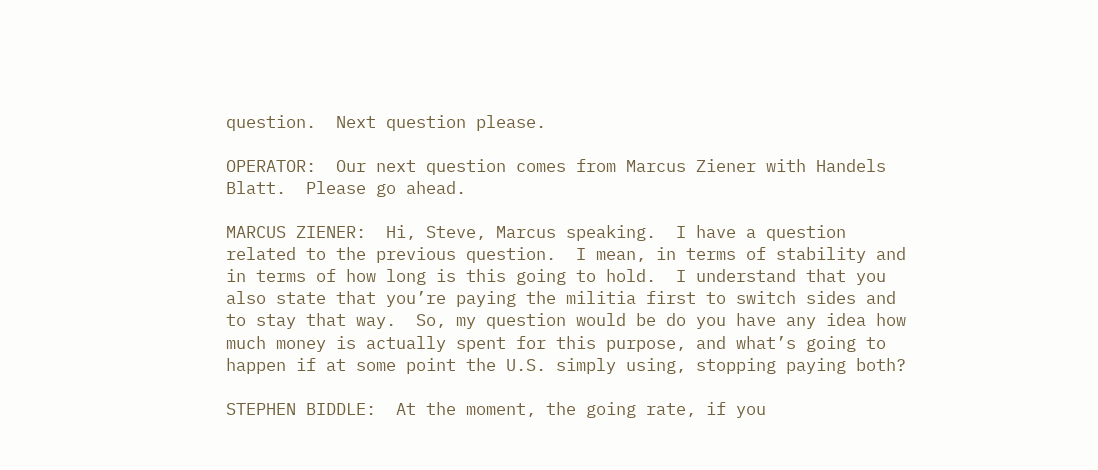question.  Next question please.

OPERATOR:  Our next question comes from Marcus Ziener with Handels Blatt.  Please go ahead.

MARCUS ZIENER:  Hi, Steve, Marcus speaking.  I have a question related to the previous question.  I mean, in terms of stability and in terms of how long is this going to hold.  I understand that you also state that you’re paying the militia first to switch sides and to stay that way.  So, my question would be do you have any idea how much money is actually spent for this purpose, and what’s going to happen if at some point the U.S. simply using, stopping paying both?

STEPHEN BIDDLE:  At the moment, the going rate, if you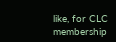like, for CLC membership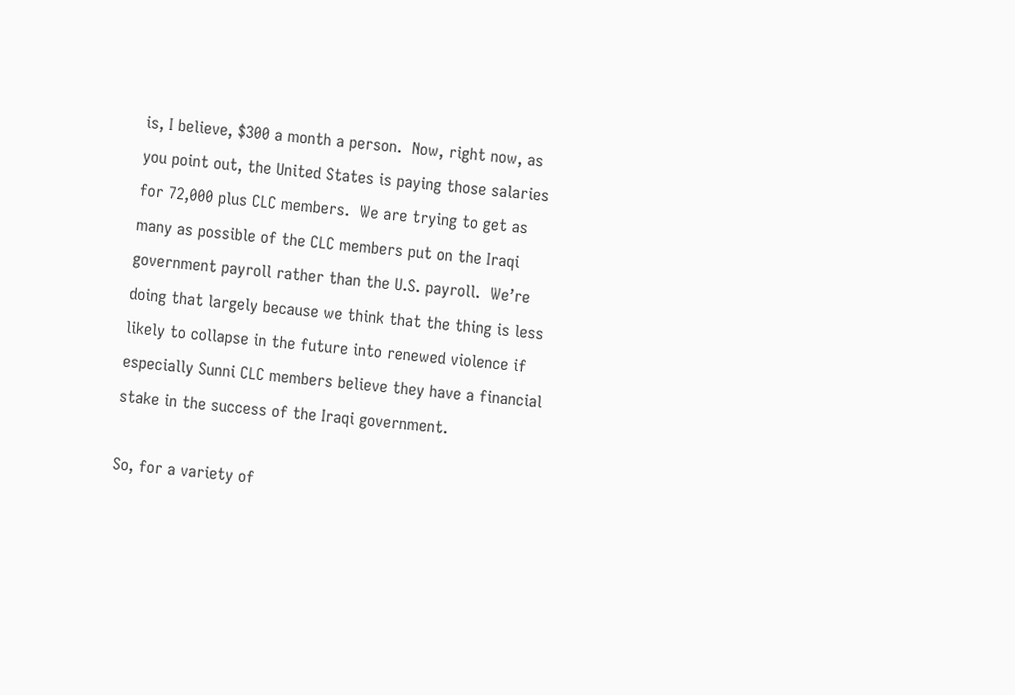is, I believe, $300 a month a person.  Now, right now, as you point out, the United States is paying those salaries for 72,000 plus CLC members.  We are trying to get as many as possible of the CLC members put on the Iraqi government payroll rather than the U.S. payroll.  We’re doing that largely because we think that the thing is less likely to collapse in the future into renewed violence if especially Sunni CLC members believe they have a financial stake in the success of the Iraqi government.

So, for a variety of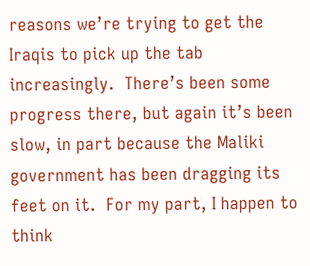reasons we’re trying to get the Iraqis to pick up the tab increasingly.  There’s been some progress there, but again it’s been slow, in part because the Maliki government has been dragging its feet on it.  For my part, I happen to think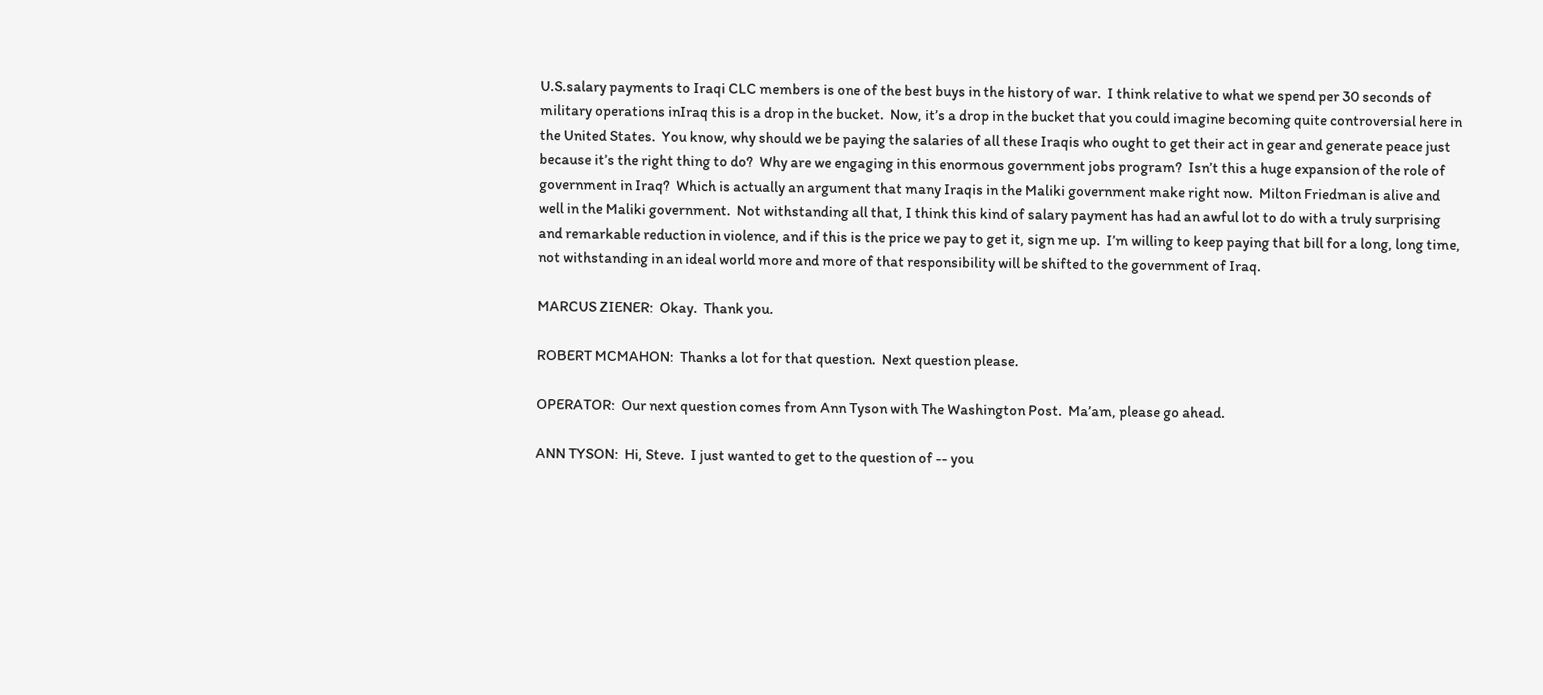U.S.salary payments to Iraqi CLC members is one of the best buys in the history of war.  I think relative to what we spend per 30 seconds of military operations inIraq this is a drop in the bucket.  Now, it’s a drop in the bucket that you could imagine becoming quite controversial here in the United States.  You know, why should we be paying the salaries of all these Iraqis who ought to get their act in gear and generate peace just because it’s the right thing to do?  Why are we engaging in this enormous government jobs program?  Isn’t this a huge expansion of the role of government in Iraq?  Which is actually an argument that many Iraqis in the Maliki government make right now.  Milton Friedman is alive and well in the Maliki government.  Not withstanding all that, I think this kind of salary payment has had an awful lot to do with a truly surprising and remarkable reduction in violence, and if this is the price we pay to get it, sign me up.  I’m willing to keep paying that bill for a long, long time, not withstanding in an ideal world more and more of that responsibility will be shifted to the government of Iraq.

MARCUS ZIENER:  Okay.  Thank you.

ROBERT MCMAHON:  Thanks a lot for that question.  Next question please.

OPERATOR:  Our next question comes from Ann Tyson with The Washington Post.  Ma’am, please go ahead.

ANN TYSON:  Hi, Steve.  I just wanted to get to the question of -- you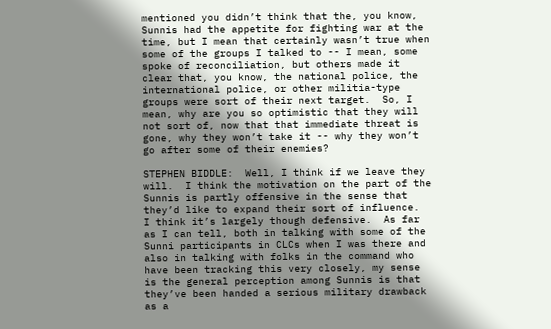mentioned you didn’t think that the, you know, Sunnis had the appetite for fighting war at the time, but I mean that certainly wasn’t true when some of the groups I talked to -- I mean, some spoke of reconciliation, but others made it clear that, you know, the national police, the international police, or other militia-type groups were sort of their next target.  So, I mean, why are you so optimistic that they will not sort of, now that that immediate threat is gone, why they won’t take it -- why they won’t go after some of their enemies?

STEPHEN BIDDLE:  Well, I think if we leave they will.  I think the motivation on the part of the Sunnis is partly offensive in the sense that they’d like to expand their sort of influence.  I think it’s largely though defensive.  As far as I can tell, both in talking with some of the Sunni participants in CLCs when I was there and also in talking with folks in the command who have been tracking this very closely, my sense is the general perception among Sunnis is that they’ve been handed a serious military drawback as a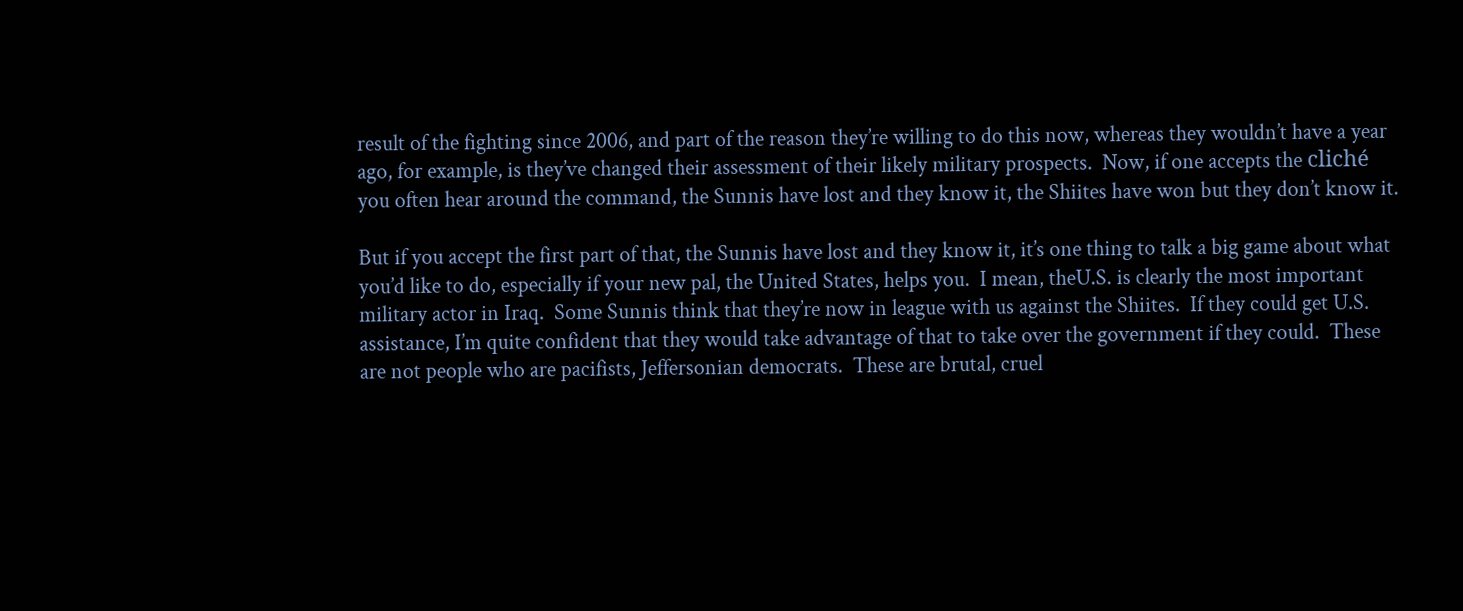result of the fighting since 2006, and part of the reason they’re willing to do this now, whereas they wouldn’t have a year ago, for example, is they’ve changed their assessment of their likely military prospects.  Now, if one accepts the cliché you often hear around the command, the Sunnis have lost and they know it, the Shiites have won but they don’t know it.

But if you accept the first part of that, the Sunnis have lost and they know it, it’s one thing to talk a big game about what you’d like to do, especially if your new pal, the United States, helps you.  I mean, theU.S. is clearly the most important military actor in Iraq.  Some Sunnis think that they’re now in league with us against the Shiites.  If they could get U.S. assistance, I’m quite confident that they would take advantage of that to take over the government if they could.  These are not people who are pacifists, Jeffersonian democrats.  These are brutal, cruel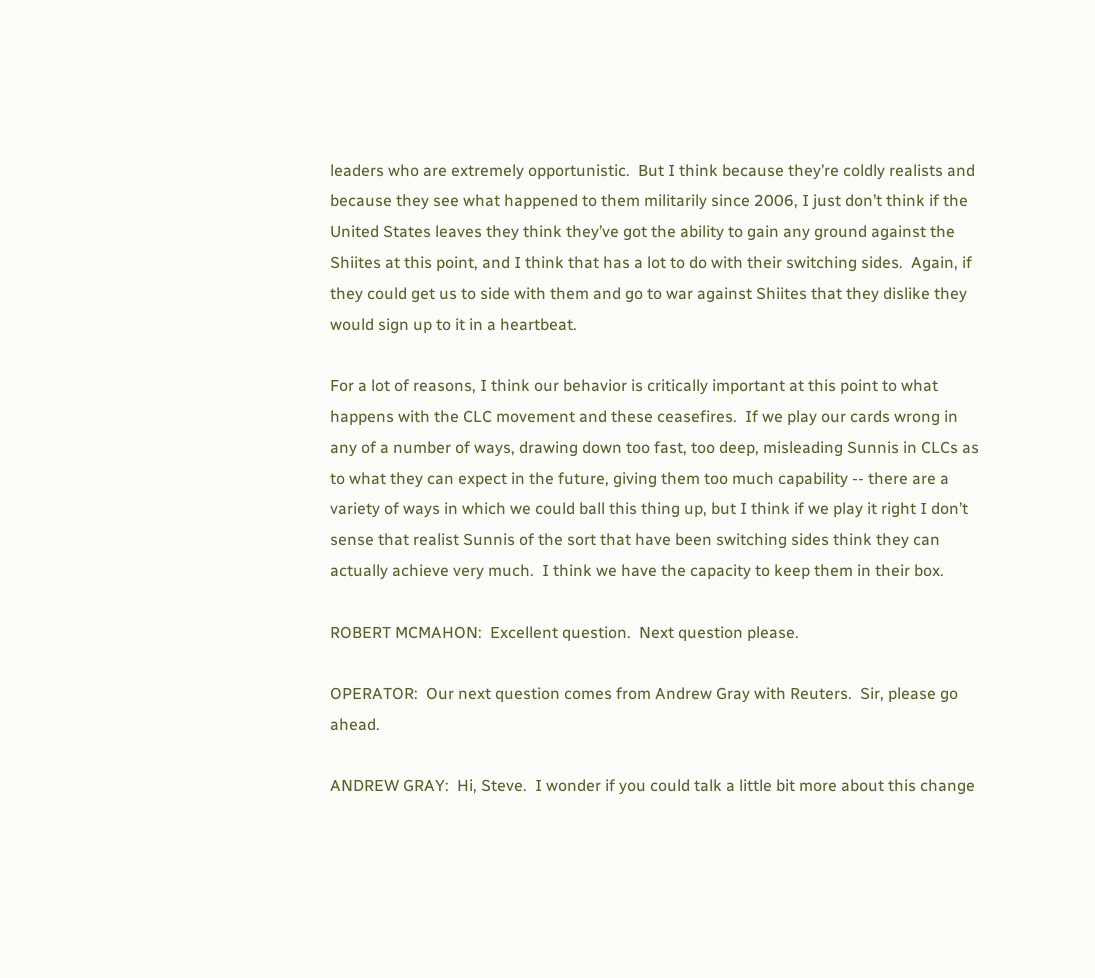leaders who are extremely opportunistic.  But I think because they’re coldly realists and because they see what happened to them militarily since 2006, I just don’t think if the United States leaves they think they’ve got the ability to gain any ground against the Shiites at this point, and I think that has a lot to do with their switching sides.  Again, if they could get us to side with them and go to war against Shiites that they dislike they would sign up to it in a heartbeat.

For a lot of reasons, I think our behavior is critically important at this point to what happens with the CLC movement and these ceasefires.  If we play our cards wrong in any of a number of ways, drawing down too fast, too deep, misleading Sunnis in CLCs as to what they can expect in the future, giving them too much capability -- there are a variety of ways in which we could ball this thing up, but I think if we play it right I don’t sense that realist Sunnis of the sort that have been switching sides think they can actually achieve very much.  I think we have the capacity to keep them in their box.

ROBERT MCMAHON:  Excellent question.  Next question please.

OPERATOR:  Our next question comes from Andrew Gray with Reuters.  Sir, please go ahead.

ANDREW GRAY:  Hi, Steve.  I wonder if you could talk a little bit more about this change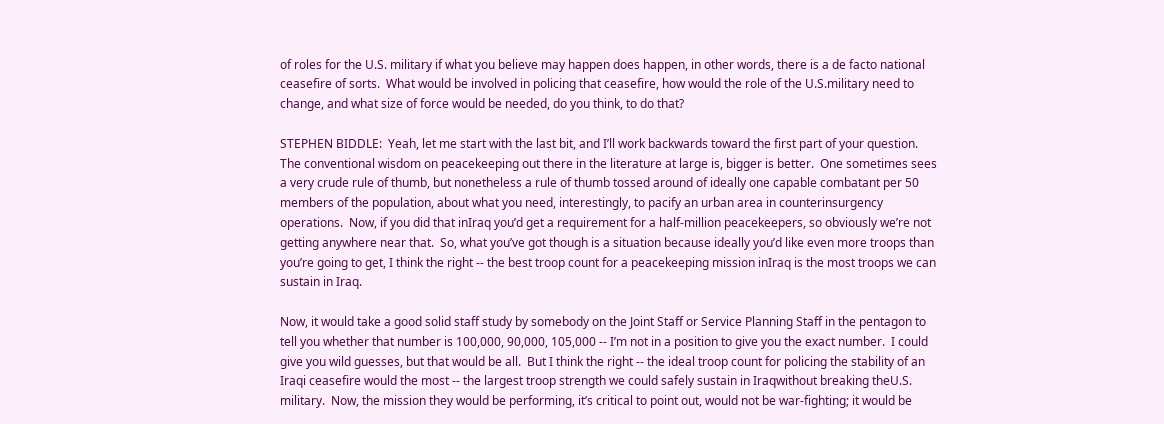of roles for the U.S. military if what you believe may happen does happen, in other words, there is a de facto national ceasefire of sorts.  What would be involved in policing that ceasefire, how would the role of the U.S.military need to change, and what size of force would be needed, do you think, to do that?

STEPHEN BIDDLE:  Yeah, let me start with the last bit, and I’ll work backwards toward the first part of your question.  The conventional wisdom on peacekeeping out there in the literature at large is, bigger is better.  One sometimes sees a very crude rule of thumb, but nonetheless a rule of thumb tossed around of ideally one capable combatant per 50 members of the population, about what you need, interestingly, to pacify an urban area in counterinsurgency operations.  Now, if you did that inIraq you’d get a requirement for a half-million peacekeepers, so obviously we’re not getting anywhere near that.  So, what you’ve got though is a situation because ideally you’d like even more troops than you’re going to get, I think the right -- the best troop count for a peacekeeping mission inIraq is the most troops we can sustain in Iraq.

Now, it would take a good solid staff study by somebody on the Joint Staff or Service Planning Staff in the pentagon to tell you whether that number is 100,000, 90,000, 105,000 -- I’m not in a position to give you the exact number.  I could give you wild guesses, but that would be all.  But I think the right -- the ideal troop count for policing the stability of an Iraqi ceasefire would the most -- the largest troop strength we could safely sustain in Iraqwithout breaking theU.S. military.  Now, the mission they would be performing, it’s critical to point out, would not be war-fighting; it would be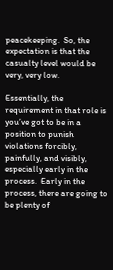peacekeeping.  So, the expectation is that the casualty level would be very, very low.

Essentially, the requirement in that role is you’ve got to be in a position to punish violations forcibly, painfully, and visibly, especially early in the process.  Early in the process, there are going to be plenty of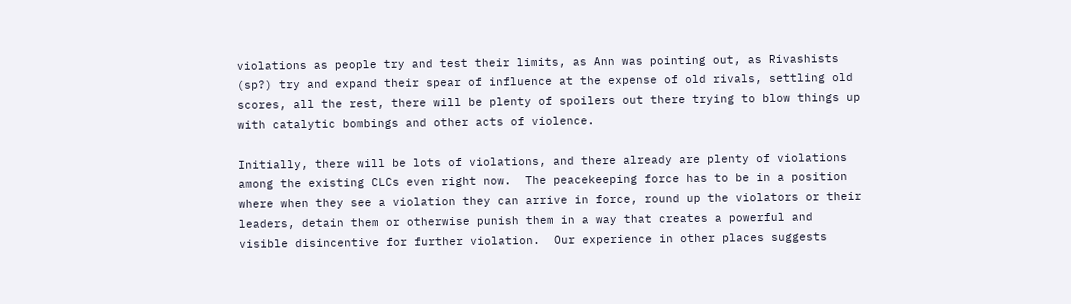violations as people try and test their limits, as Ann was pointing out, as Rivashists (sp?) try and expand their spear of influence at the expense of old rivals, settling old scores, all the rest, there will be plenty of spoilers out there trying to blow things up with catalytic bombings and other acts of violence.

Initially, there will be lots of violations, and there already are plenty of violations among the existing CLCs even right now.  The peacekeeping force has to be in a position where when they see a violation they can arrive in force, round up the violators or their leaders, detain them or otherwise punish them in a way that creates a powerful and visible disincentive for further violation.  Our experience in other places suggests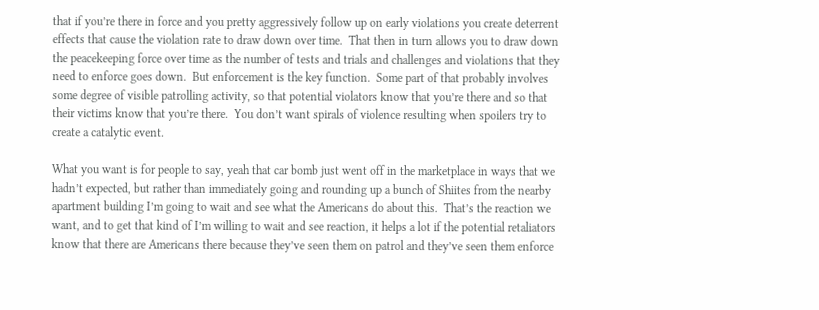that if you’re there in force and you pretty aggressively follow up on early violations you create deterrent effects that cause the violation rate to draw down over time.  That then in turn allows you to draw down the peacekeeping force over time as the number of tests and trials and challenges and violations that they need to enforce goes down.  But enforcement is the key function.  Some part of that probably involves some degree of visible patrolling activity, so that potential violators know that you’re there and so that their victims know that you’re there.  You don’t want spirals of violence resulting when spoilers try to create a catalytic event.

What you want is for people to say, yeah that car bomb just went off in the marketplace in ways that we hadn’t expected, but rather than immediately going and rounding up a bunch of Shiites from the nearby apartment building I’m going to wait and see what the Americans do about this.  That’s the reaction we want, and to get that kind of I’m willing to wait and see reaction, it helps a lot if the potential retaliators know that there are Americans there because they’ve seen them on patrol and they’ve seen them enforce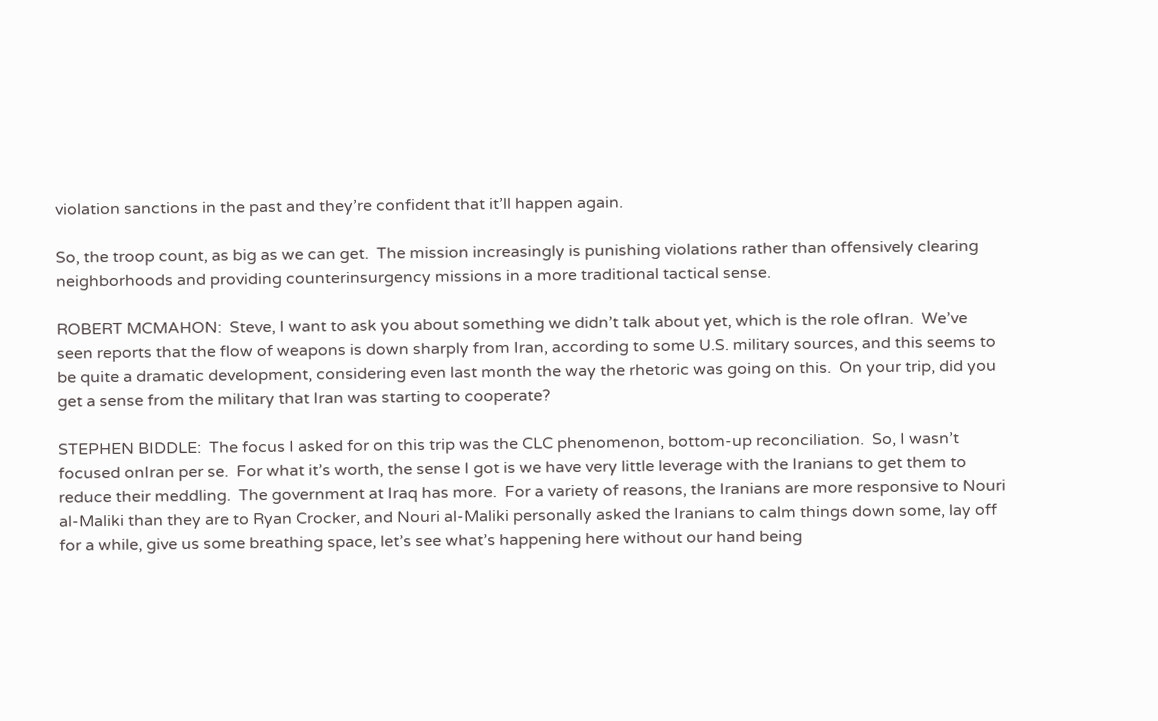violation sanctions in the past and they’re confident that it’ll happen again.

So, the troop count, as big as we can get.  The mission increasingly is punishing violations rather than offensively clearing neighborhoods and providing counterinsurgency missions in a more traditional tactical sense.

ROBERT MCMAHON:  Steve, I want to ask you about something we didn’t talk about yet, which is the role ofIran.  We’ve seen reports that the flow of weapons is down sharply from Iran, according to some U.S. military sources, and this seems to be quite a dramatic development, considering even last month the way the rhetoric was going on this.  On your trip, did you get a sense from the military that Iran was starting to cooperate?

STEPHEN BIDDLE:  The focus I asked for on this trip was the CLC phenomenon, bottom-up reconciliation.  So, I wasn’t focused onIran per se.  For what it’s worth, the sense I got is we have very little leverage with the Iranians to get them to reduce their meddling.  The government at Iraq has more.  For a variety of reasons, the Iranians are more responsive to Nouri al-Maliki than they are to Ryan Crocker, and Nouri al-Maliki personally asked the Iranians to calm things down some, lay off for a while, give us some breathing space, let’s see what’s happening here without our hand being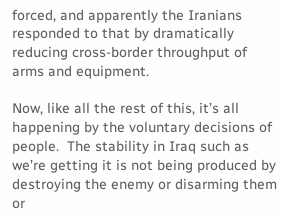forced, and apparently the Iranians responded to that by dramatically reducing cross-border throughput of arms and equipment.

Now, like all the rest of this, it’s all happening by the voluntary decisions of people.  The stability in Iraq such as we’re getting it is not being produced by destroying the enemy or disarming them or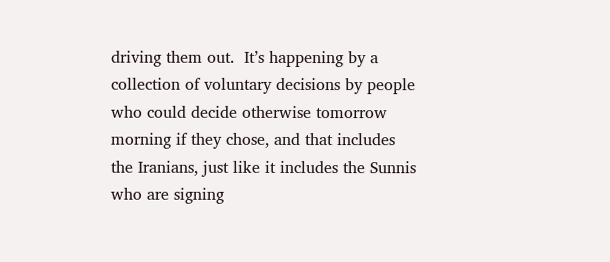driving them out.  It’s happening by a collection of voluntary decisions by people who could decide otherwise tomorrow morning if they chose, and that includes the Iranians, just like it includes the Sunnis who are signing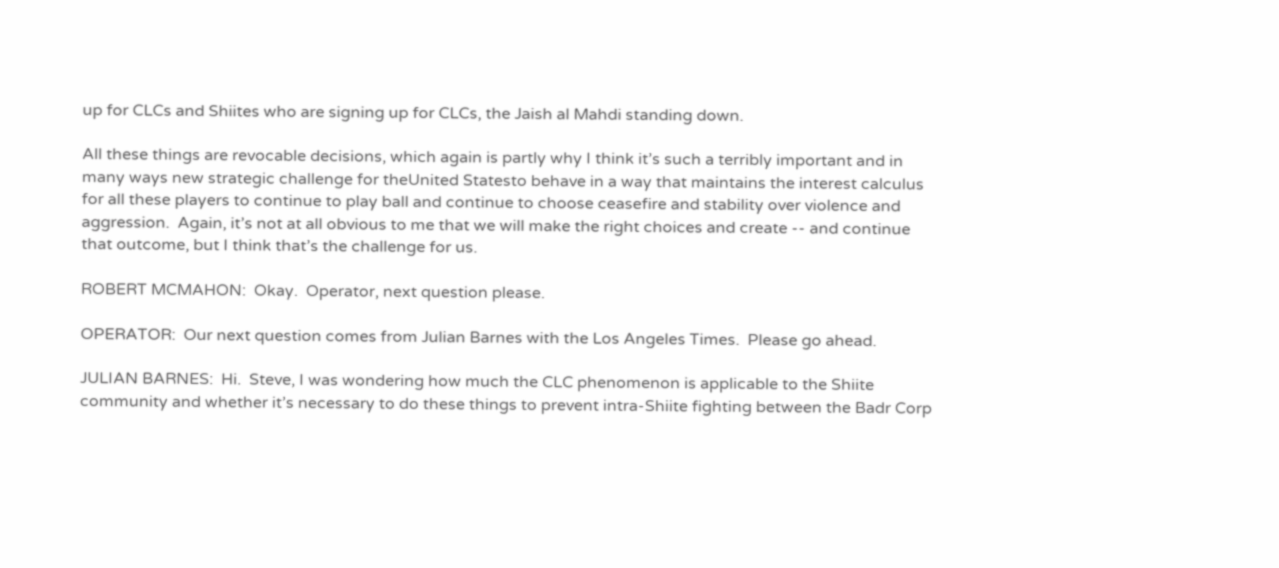up for CLCs and Shiites who are signing up for CLCs, the Jaish al Mahdi standing down.

All these things are revocable decisions, which again is partly why I think it’s such a terribly important and in many ways new strategic challenge for theUnited Statesto behave in a way that maintains the interest calculus for all these players to continue to play ball and continue to choose ceasefire and stability over violence and aggression.  Again, it’s not at all obvious to me that we will make the right choices and create -- and continue that outcome, but I think that’s the challenge for us.

ROBERT MCMAHON:  Okay.  Operator, next question please.

OPERATOR:  Our next question comes from Julian Barnes with the Los Angeles Times.  Please go ahead.

JULIAN BARNES:  Hi.  Steve, I was wondering how much the CLC phenomenon is applicable to the Shiite community and whether it’s necessary to do these things to prevent intra-Shiite fighting between the Badr Corp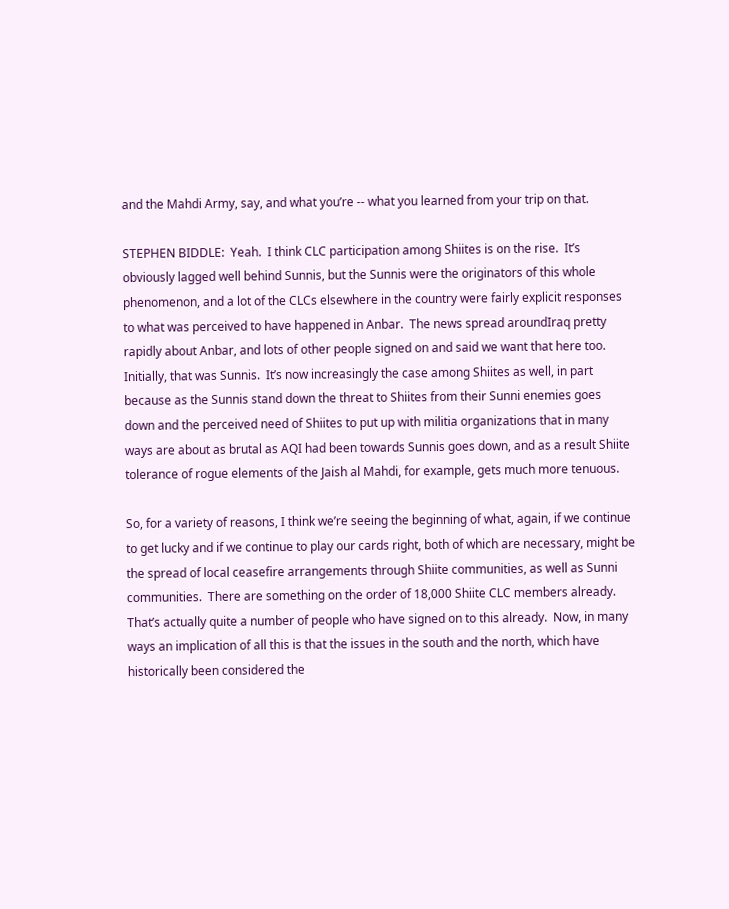and the Mahdi Army, say, and what you’re -- what you learned from your trip on that.

STEPHEN BIDDLE:  Yeah.  I think CLC participation among Shiites is on the rise.  It’s obviously lagged well behind Sunnis, but the Sunnis were the originators of this whole phenomenon, and a lot of the CLCs elsewhere in the country were fairly explicit responses to what was perceived to have happened in Anbar.  The news spread aroundIraq pretty rapidly about Anbar, and lots of other people signed on and said we want that here too.  Initially, that was Sunnis.  It’s now increasingly the case among Shiites as well, in part because as the Sunnis stand down the threat to Shiites from their Sunni enemies goes down and the perceived need of Shiites to put up with militia organizations that in many ways are about as brutal as AQI had been towards Sunnis goes down, and as a result Shiite tolerance of rogue elements of the Jaish al Mahdi, for example, gets much more tenuous.

So, for a variety of reasons, I think we’re seeing the beginning of what, again, if we continue to get lucky and if we continue to play our cards right, both of which are necessary, might be the spread of local ceasefire arrangements through Shiite communities, as well as Sunni communities.  There are something on the order of 18,000 Shiite CLC members already.  That’s actually quite a number of people who have signed on to this already.  Now, in many ways an implication of all this is that the issues in the south and the north, which have historically been considered the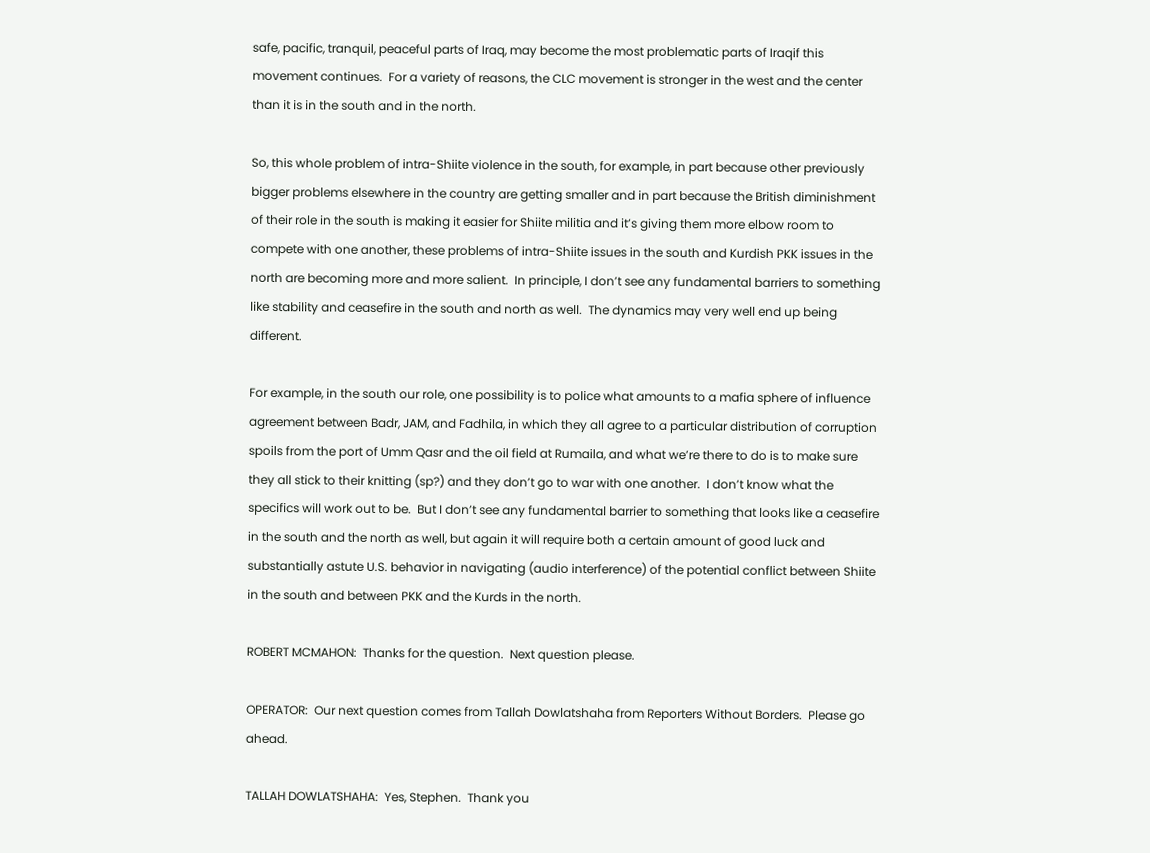safe, pacific, tranquil, peaceful parts of Iraq, may become the most problematic parts of Iraqif this movement continues.  For a variety of reasons, the CLC movement is stronger in the west and the center than it is in the south and in the north.

So, this whole problem of intra-Shiite violence in the south, for example, in part because other previously bigger problems elsewhere in the country are getting smaller and in part because the British diminishment of their role in the south is making it easier for Shiite militia and it’s giving them more elbow room to compete with one another, these problems of intra-Shiite issues in the south and Kurdish PKK issues in the north are becoming more and more salient.  In principle, I don’t see any fundamental barriers to something like stability and ceasefire in the south and north as well.  The dynamics may very well end up being different.

For example, in the south our role, one possibility is to police what amounts to a mafia sphere of influence agreement between Badr, JAM, and Fadhila, in which they all agree to a particular distribution of corruption spoils from the port of Umm Qasr and the oil field at Rumaila, and what we’re there to do is to make sure they all stick to their knitting (sp?) and they don’t go to war with one another.  I don’t know what the specifics will work out to be.  But I don’t see any fundamental barrier to something that looks like a ceasefire in the south and the north as well, but again it will require both a certain amount of good luck and substantially astute U.S. behavior in navigating (audio interference) of the potential conflict between Shiite in the south and between PKK and the Kurds in the north.

ROBERT MCMAHON:  Thanks for the question.  Next question please.

OPERATOR:  Our next question comes from Tallah Dowlatshaha from Reporters Without Borders.  Please go ahead.

TALLAH DOWLATSHAHA:  Yes, Stephen.  Thank you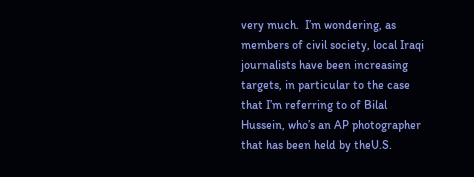very much.  I’m wondering, as members of civil society, local Iraqi journalists have been increasing targets, in particular to the case that I’m referring to of Bilal Hussein, who’s an AP photographer that has been held by theU.S.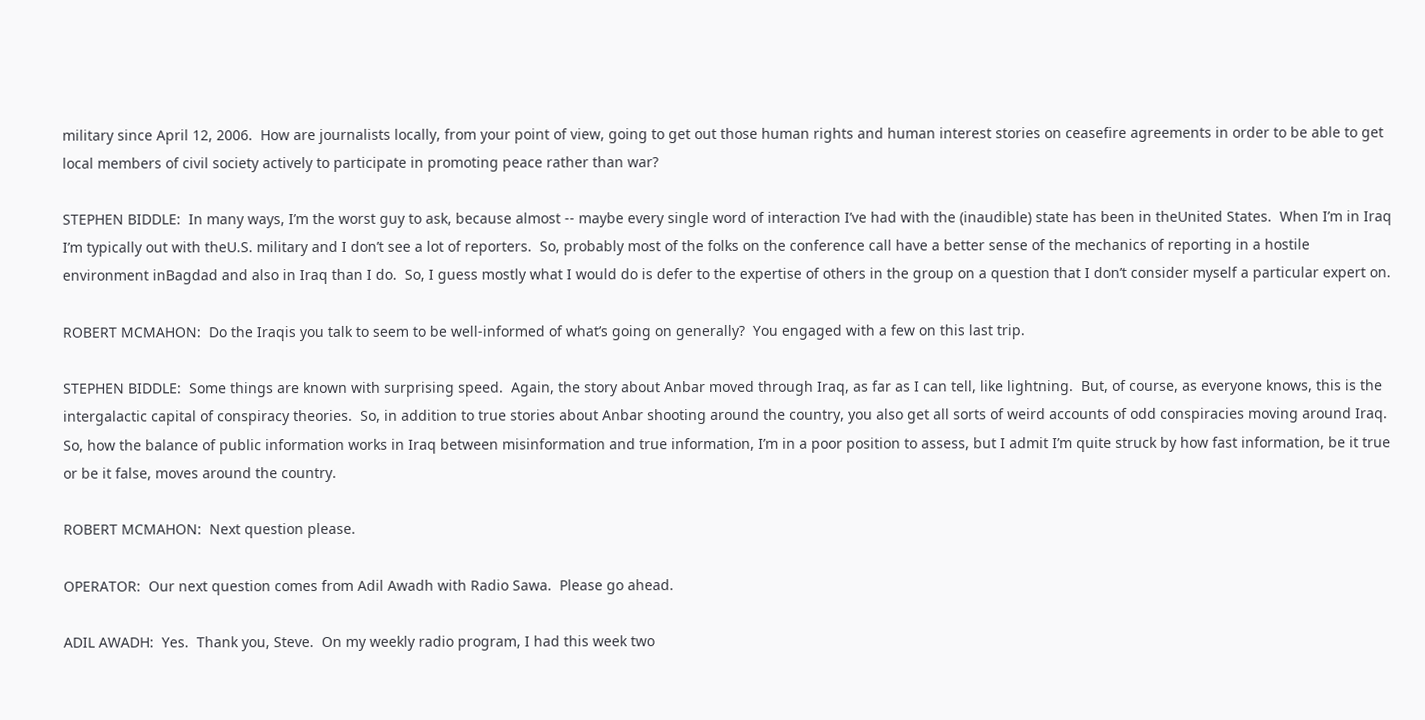military since April 12, 2006.  How are journalists locally, from your point of view, going to get out those human rights and human interest stories on ceasefire agreements in order to be able to get local members of civil society actively to participate in promoting peace rather than war?

STEPHEN BIDDLE:  In many ways, I’m the worst guy to ask, because almost -- maybe every single word of interaction I’ve had with the (inaudible) state has been in theUnited States.  When I’m in Iraq I’m typically out with theU.S. military and I don’t see a lot of reporters.  So, probably most of the folks on the conference call have a better sense of the mechanics of reporting in a hostile environment inBagdad and also in Iraq than I do.  So, I guess mostly what I would do is defer to the expertise of others in the group on a question that I don’t consider myself a particular expert on.

ROBERT MCMAHON:  Do the Iraqis you talk to seem to be well-informed of what’s going on generally?  You engaged with a few on this last trip.

STEPHEN BIDDLE:  Some things are known with surprising speed.  Again, the story about Anbar moved through Iraq, as far as I can tell, like lightning.  But, of course, as everyone knows, this is the intergalactic capital of conspiracy theories.  So, in addition to true stories about Anbar shooting around the country, you also get all sorts of weird accounts of odd conspiracies moving around Iraq.  So, how the balance of public information works in Iraq between misinformation and true information, I’m in a poor position to assess, but I admit I’m quite struck by how fast information, be it true or be it false, moves around the country.

ROBERT MCMAHON:  Next question please.

OPERATOR:  Our next question comes from Adil Awadh with Radio Sawa.  Please go ahead.

ADIL AWADH:  Yes.  Thank you, Steve.  On my weekly radio program, I had this week two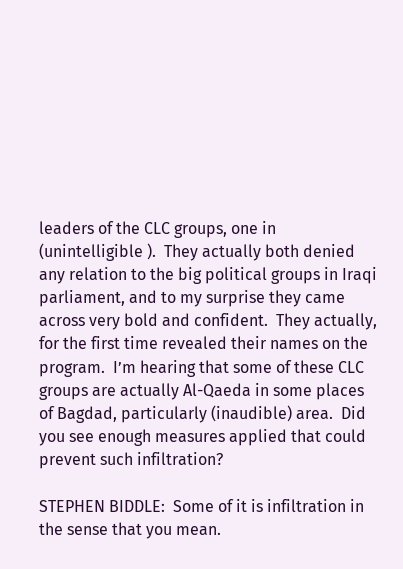leaders of the CLC groups, one in (unintelligible ).  They actually both denied any relation to the big political groups in Iraqi parliament, and to my surprise they came across very bold and confident.  They actually, for the first time revealed their names on the program.  I’m hearing that some of these CLC groups are actually Al-Qaeda in some places of Bagdad, particularly (inaudible) area.  Did you see enough measures applied that could prevent such infiltration?

STEPHEN BIDDLE:  Some of it is infiltration in the sense that you mean.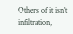Others of it isn’t infiltration,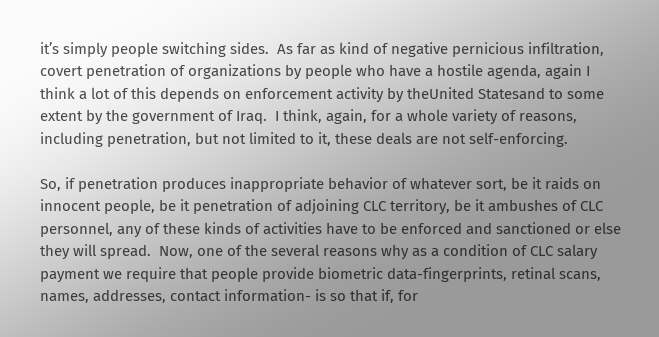it’s simply people switching sides.  As far as kind of negative pernicious infiltration, covert penetration of organizations by people who have a hostile agenda, again I think a lot of this depends on enforcement activity by theUnited Statesand to some extent by the government of Iraq.  I think, again, for a whole variety of reasons, including penetration, but not limited to it, these deals are not self-enforcing.

So, if penetration produces inappropriate behavior of whatever sort, be it raids on innocent people, be it penetration of adjoining CLC territory, be it ambushes of CLC personnel, any of these kinds of activities have to be enforced and sanctioned or else they will spread.  Now, one of the several reasons why as a condition of CLC salary payment we require that people provide biometric data-fingerprints, retinal scans, names, addresses, contact information- is so that if, for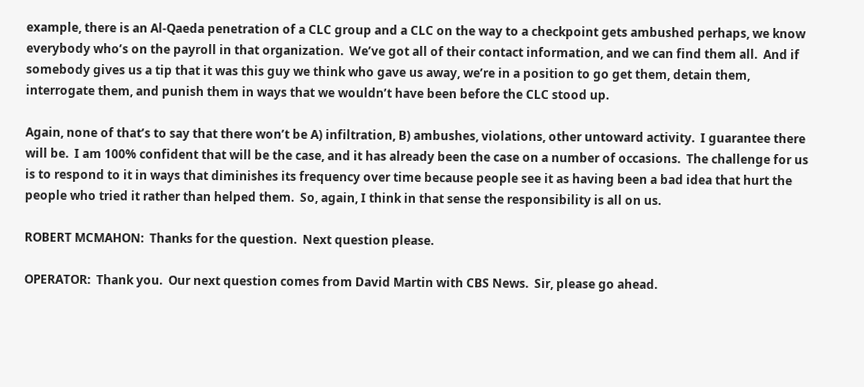example, there is an Al-Qaeda penetration of a CLC group and a CLC on the way to a checkpoint gets ambushed perhaps, we know everybody who’s on the payroll in that organization.  We’ve got all of their contact information, and we can find them all.  And if somebody gives us a tip that it was this guy we think who gave us away, we’re in a position to go get them, detain them, interrogate them, and punish them in ways that we wouldn’t have been before the CLC stood up.

Again, none of that’s to say that there won’t be A) infiltration, B) ambushes, violations, other untoward activity.  I guarantee there will be.  I am 100% confident that will be the case, and it has already been the case on a number of occasions.  The challenge for us is to respond to it in ways that diminishes its frequency over time because people see it as having been a bad idea that hurt the people who tried it rather than helped them.  So, again, I think in that sense the responsibility is all on us.

ROBERT MCMAHON:  Thanks for the question.  Next question please.

OPERATOR:  Thank you.  Our next question comes from David Martin with CBS News.  Sir, please go ahead.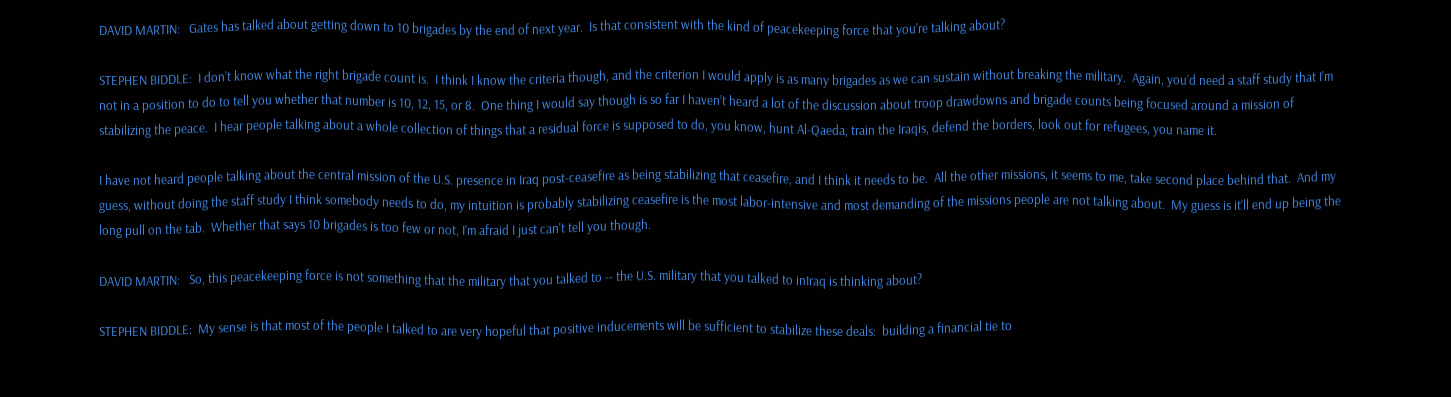DAVID MARTIN:   Gates has talked about getting down to 10 brigades by the end of next year.  Is that consistent with the kind of peacekeeping force that you’re talking about?

STEPHEN BIDDLE:  I don’t know what the right brigade count is.  I think I know the criteria though, and the criterion I would apply is as many brigades as we can sustain without breaking the military.  Again, you’d need a staff study that I’m not in a position to do to tell you whether that number is 10, 12, 15, or 8.  One thing I would say though is so far I haven’t heard a lot of the discussion about troop drawdowns and brigade counts being focused around a mission of stabilizing the peace.  I hear people talking about a whole collection of things that a residual force is supposed to do, you know, hunt Al-Qaeda, train the Iraqis, defend the borders, look out for refugees, you name it.

I have not heard people talking about the central mission of the U.S. presence in Iraq post-ceasefire as being stabilizing that ceasefire, and I think it needs to be.  All the other missions, it seems to me, take second place behind that.  And my guess, without doing the staff study I think somebody needs to do, my intuition is probably stabilizing ceasefire is the most labor-intensive and most demanding of the missions people are not talking about.  My guess is it’ll end up being the long pull on the tab.  Whether that says 10 brigades is too few or not, I’m afraid I just can't tell you though.

DAVID MARTIN:   So, this peacekeeping force is not something that the military that you talked to -- the U.S. military that you talked to inIraq is thinking about?

STEPHEN BIDDLE:  My sense is that most of the people I talked to are very hopeful that positive inducements will be sufficient to stabilize these deals:  building a financial tie to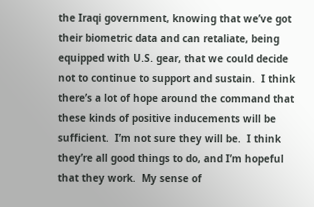the Iraqi government, knowing that we’ve got their biometric data and can retaliate, being equipped with U.S. gear, that we could decide not to continue to support and sustain.  I think there’s a lot of hope around the command that these kinds of positive inducements will be sufficient.  I’m not sure they will be.  I think they’re all good things to do, and I’m hopeful that they work.  My sense of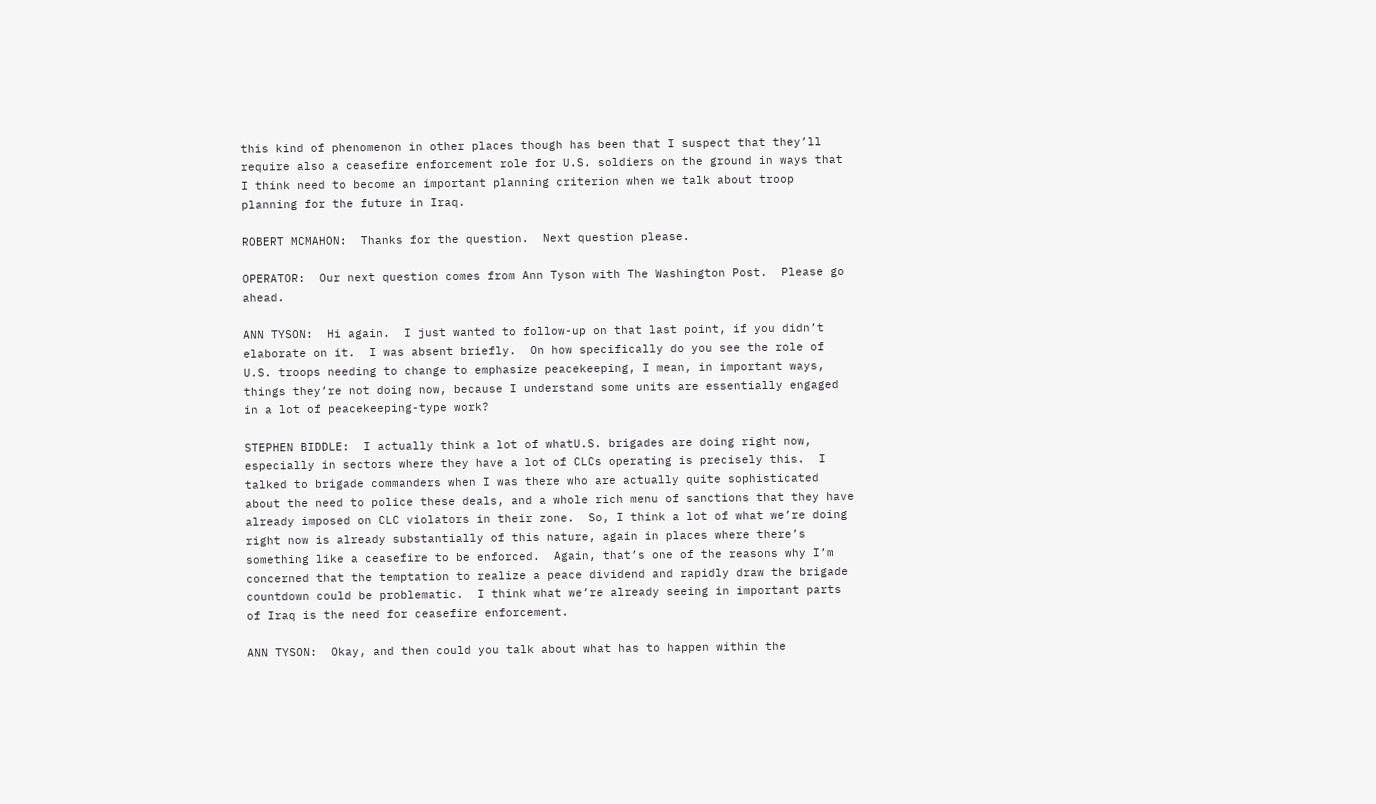this kind of phenomenon in other places though has been that I suspect that they’ll require also a ceasefire enforcement role for U.S. soldiers on the ground in ways that I think need to become an important planning criterion when we talk about troop planning for the future in Iraq.

ROBERT MCMAHON:  Thanks for the question.  Next question please.

OPERATOR:  Our next question comes from Ann Tyson with The Washington Post.  Please go ahead.

ANN TYSON:  Hi again.  I just wanted to follow-up on that last point, if you didn’t elaborate on it.  I was absent briefly.  On how specifically do you see the role of U.S. troops needing to change to emphasize peacekeeping, I mean, in important ways, things they’re not doing now, because I understand some units are essentially engaged in a lot of peacekeeping-type work?

STEPHEN BIDDLE:  I actually think a lot of whatU.S. brigades are doing right now, especially in sectors where they have a lot of CLCs operating is precisely this.  I talked to brigade commanders when I was there who are actually quite sophisticated about the need to police these deals, and a whole rich menu of sanctions that they have already imposed on CLC violators in their zone.  So, I think a lot of what we’re doing right now is already substantially of this nature, again in places where there’s something like a ceasefire to be enforced.  Again, that’s one of the reasons why I’m concerned that the temptation to realize a peace dividend and rapidly draw the brigade countdown could be problematic.  I think what we’re already seeing in important parts of Iraq is the need for ceasefire enforcement.

ANN TYSON:  Okay, and then could you talk about what has to happen within the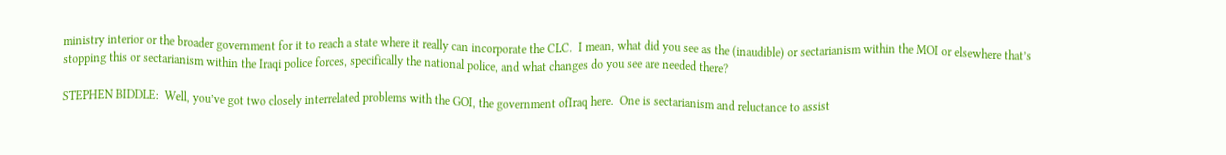ministry interior or the broader government for it to reach a state where it really can incorporate the CLC.  I mean, what did you see as the (inaudible) or sectarianism within the MOI or elsewhere that’s stopping this or sectarianism within the Iraqi police forces, specifically the national police, and what changes do you see are needed there?

STEPHEN BIDDLE:  Well, you’ve got two closely interrelated problems with the GOI, the government ofIraq here.  One is sectarianism and reluctance to assist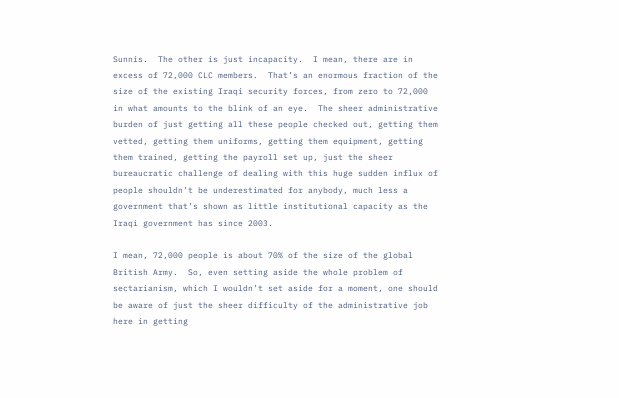Sunnis.  The other is just incapacity.  I mean, there are in excess of 72,000 CLC members.  That’s an enormous fraction of the size of the existing Iraqi security forces, from zero to 72,000 in what amounts to the blink of an eye.  The sheer administrative burden of just getting all these people checked out, getting them vetted, getting them uniforms, getting them equipment, getting them trained, getting the payroll set up, just the sheer bureaucratic challenge of dealing with this huge sudden influx of people shouldn’t be underestimated for anybody, much less a government that’s shown as little institutional capacity as the Iraqi government has since 2003.

I mean, 72,000 people is about 70% of the size of the global British Army.  So, even setting aside the whole problem of sectarianism, which I wouldn’t set aside for a moment, one should be aware of just the sheer difficulty of the administrative job here in getting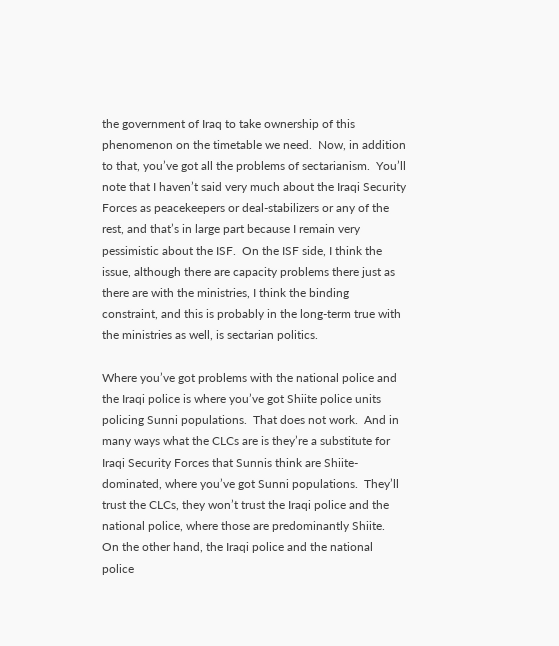the government of Iraq to take ownership of this phenomenon on the timetable we need.  Now, in addition to that, you’ve got all the problems of sectarianism.  You’ll note that I haven’t said very much about the Iraqi Security Forces as peacekeepers or deal-stabilizers or any of the rest, and that’s in large part because I remain very pessimistic about the ISF.  On the ISF side, I think the issue, although there are capacity problems there just as there are with the ministries, I think the binding constraint, and this is probably in the long-term true with the ministries as well, is sectarian politics.

Where you’ve got problems with the national police and the Iraqi police is where you’ve got Shiite police units policing Sunni populations.  That does not work.  And in many ways what the CLCs are is they’re a substitute for Iraqi Security Forces that Sunnis think are Shiite-dominated, where you’ve got Sunni populations.  They’ll trust the CLCs, they won’t trust the Iraqi police and the national police, where those are predominantly Shiite.  On the other hand, the Iraqi police and the national police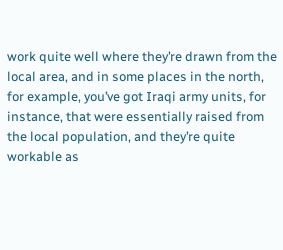work quite well where they’re drawn from the local area, and in some places in the north, for example, you’ve got Iraqi army units, for instance, that were essentially raised from the local population, and they’re quite workable as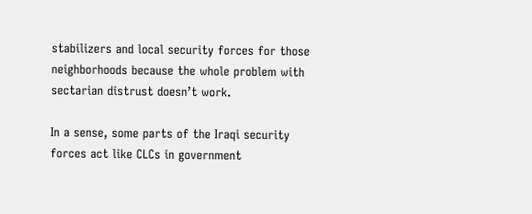stabilizers and local security forces for those neighborhoods because the whole problem with sectarian distrust doesn’t work.

In a sense, some parts of the Iraqi security forces act like CLCs in government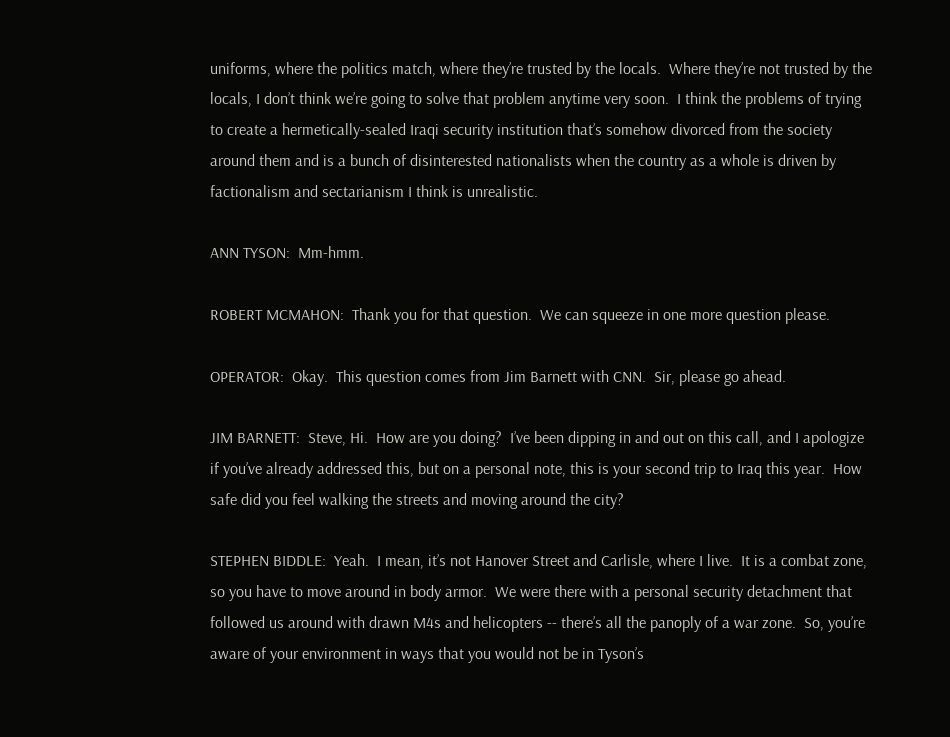uniforms, where the politics match, where they’re trusted by the locals.  Where they’re not trusted by the locals, I don’t think we’re going to solve that problem anytime very soon.  I think the problems of trying to create a hermetically-sealed Iraqi security institution that’s somehow divorced from the society around them and is a bunch of disinterested nationalists when the country as a whole is driven by factionalism and sectarianism I think is unrealistic.

ANN TYSON:  Mm-hmm.

ROBERT MCMAHON:  Thank you for that question.  We can squeeze in one more question please.

OPERATOR:  Okay.  This question comes from Jim Barnett with CNN.  Sir, please go ahead.

JIM BARNETT:  Steve, Hi.  How are you doing?  I’ve been dipping in and out on this call, and I apologize if you’ve already addressed this, but on a personal note, this is your second trip to Iraq this year.  How safe did you feel walking the streets and moving around the city?

STEPHEN BIDDLE:  Yeah.  I mean, it’s not Hanover Street and Carlisle, where I live.  It is a combat zone, so you have to move around in body armor.  We were there with a personal security detachment that followed us around with drawn M4s and helicopters -- there’s all the panoply of a war zone.  So, you’re aware of your environment in ways that you would not be in Tyson’s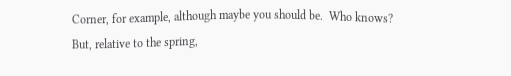Corner, for example, although maybe you should be.  Who knows?  But, relative to the spring,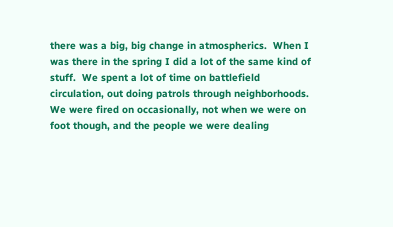there was a big, big change in atmospherics.  When I was there in the spring I did a lot of the same kind of stuff.  We spent a lot of time on battlefield circulation, out doing patrols through neighborhoods.  We were fired on occasionally, not when we were on foot though, and the people we were dealing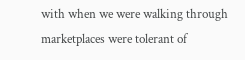with when we were walking through marketplaces were tolerant of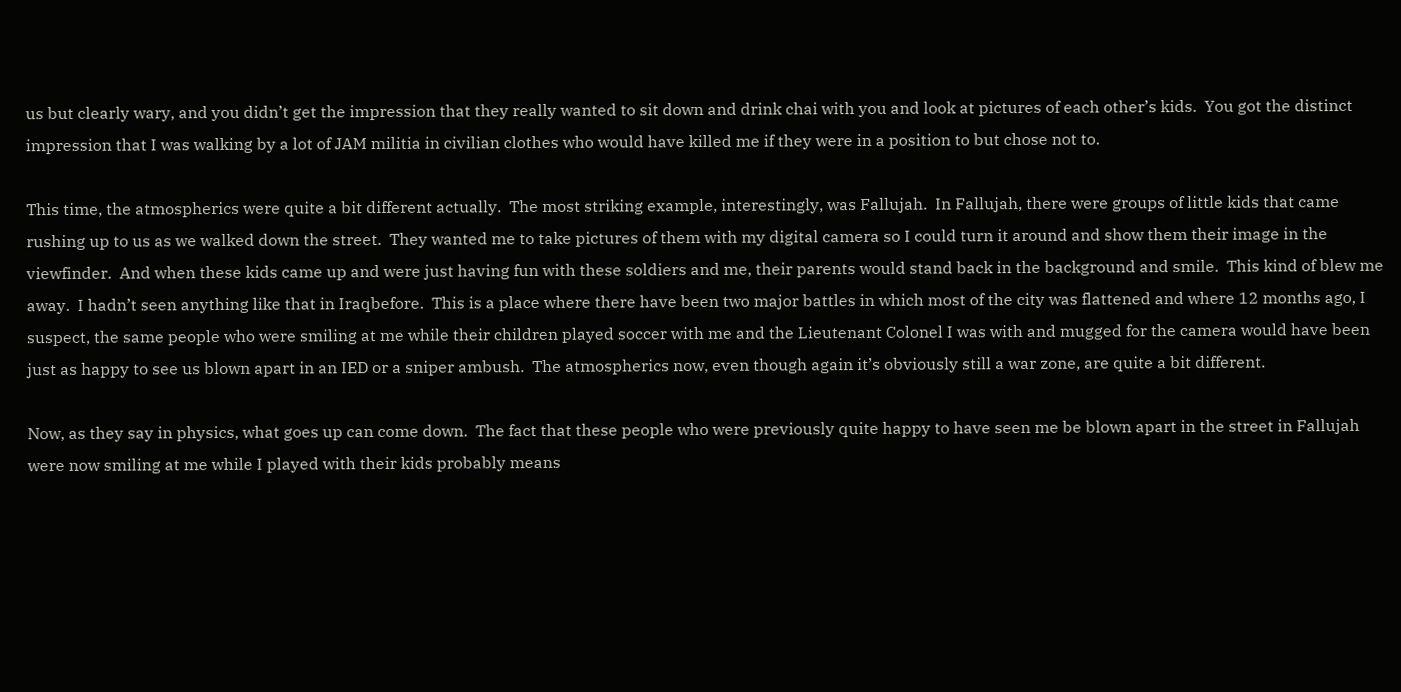us but clearly wary, and you didn’t get the impression that they really wanted to sit down and drink chai with you and look at pictures of each other’s kids.  You got the distinct impression that I was walking by a lot of JAM militia in civilian clothes who would have killed me if they were in a position to but chose not to.

This time, the atmospherics were quite a bit different actually.  The most striking example, interestingly, was Fallujah.  In Fallujah, there were groups of little kids that came rushing up to us as we walked down the street.  They wanted me to take pictures of them with my digital camera so I could turn it around and show them their image in the viewfinder.  And when these kids came up and were just having fun with these soldiers and me, their parents would stand back in the background and smile.  This kind of blew me away.  I hadn’t seen anything like that in Iraqbefore.  This is a place where there have been two major battles in which most of the city was flattened and where 12 months ago, I suspect, the same people who were smiling at me while their children played soccer with me and the Lieutenant Colonel I was with and mugged for the camera would have been just as happy to see us blown apart in an IED or a sniper ambush.  The atmospherics now, even though again it’s obviously still a war zone, are quite a bit different.

Now, as they say in physics, what goes up can come down.  The fact that these people who were previously quite happy to have seen me be blown apart in the street in Fallujah were now smiling at me while I played with their kids probably means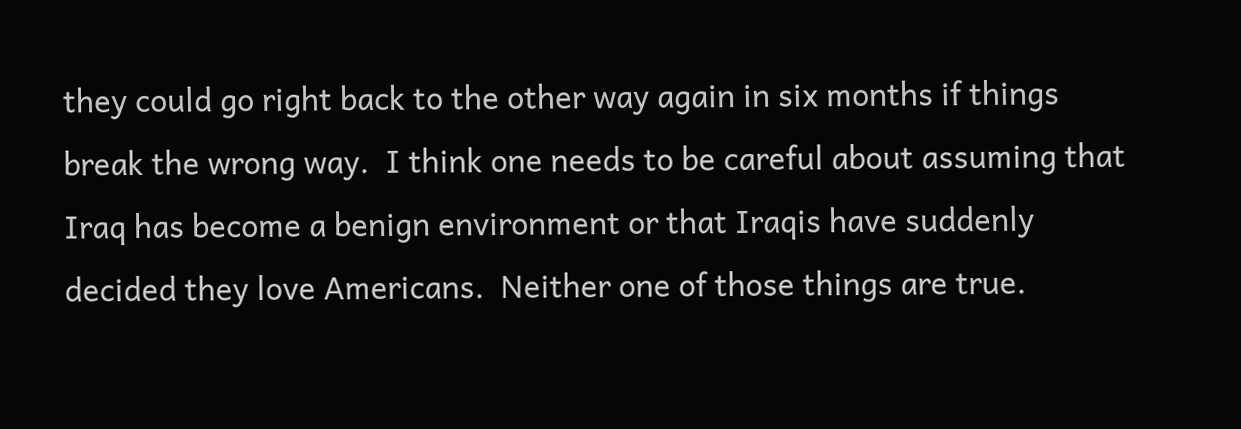they could go right back to the other way again in six months if things break the wrong way.  I think one needs to be careful about assuming that Iraq has become a benign environment or that Iraqis have suddenly decided they love Americans.  Neither one of those things are true.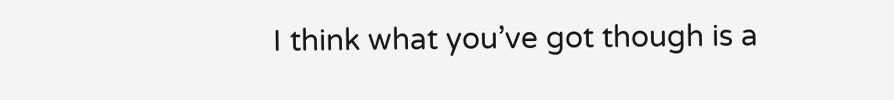I think what you’ve got though is a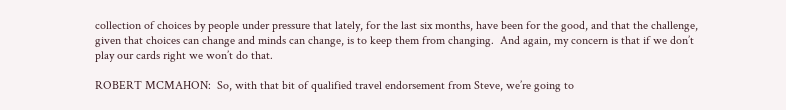collection of choices by people under pressure that lately, for the last six months, have been for the good, and that the challenge, given that choices can change and minds can change, is to keep them from changing.  And again, my concern is that if we don’t play our cards right we won’t do that.

ROBERT MCMAHON:  So, with that bit of qualified travel endorsement from Steve, we’re going to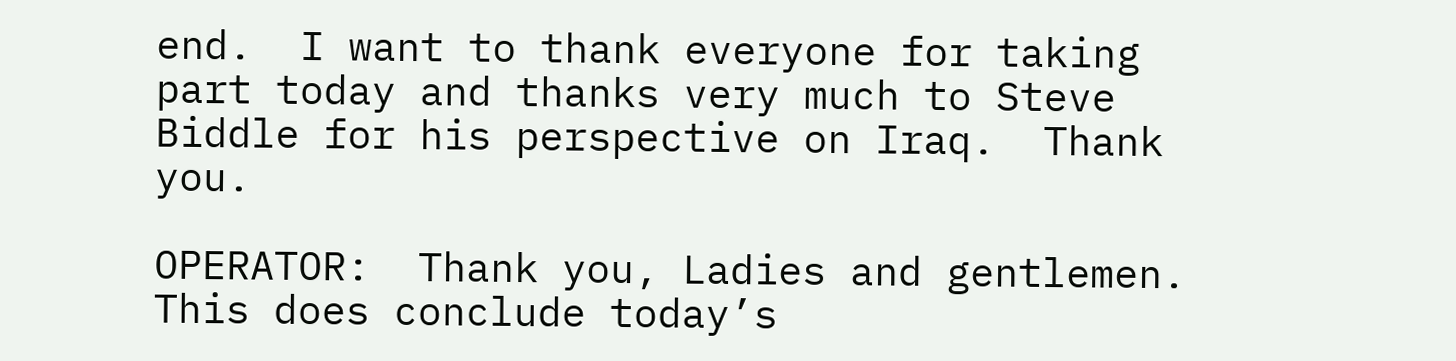end.  I want to thank everyone for taking part today and thanks very much to Steve Biddle for his perspective on Iraq.  Thank you.

OPERATOR:  Thank you, Ladies and gentlemen.  This does conclude today’s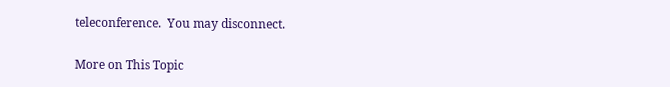teleconference.  You may disconnect.

More on This Topic